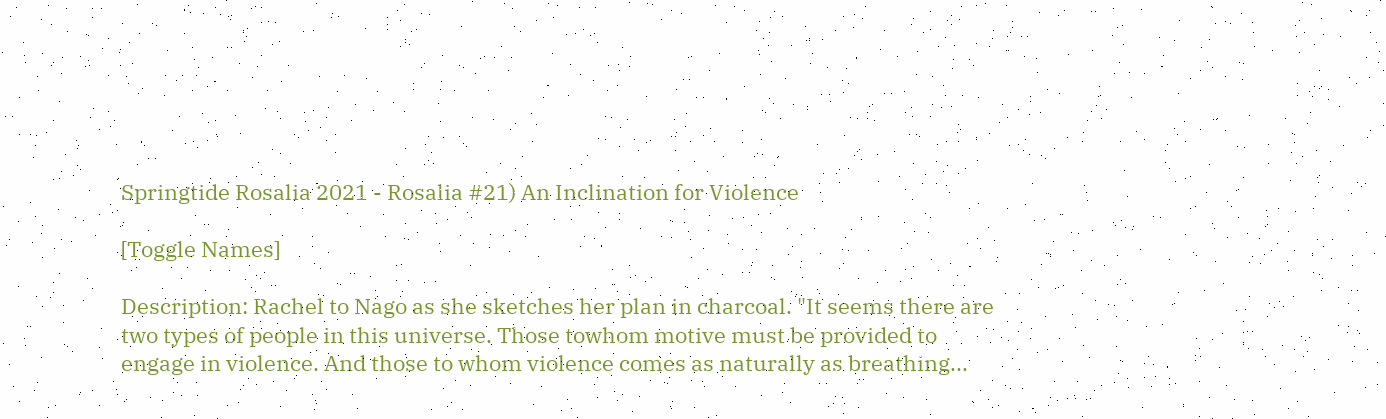Springtide Rosalia 2021 - Rosalia #21) An Inclination for Violence

[Toggle Names]

Description: Rachel to Nago as she sketches her plan in charcoal. "It seems there are two types of people in this universe. Those towhom motive must be provided to engage in violence. And those to whom violence comes as naturally as breathing...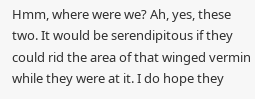Hmm, where were we? Ah, yes, these two. It would be serendipitous if they could rid the area of that winged vermin while they were at it. I do hope they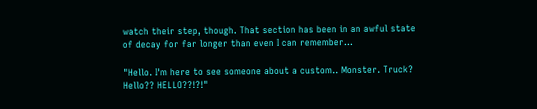watch their step, though. That section has been in an awful state of decay for far longer than even I can remember...

"Hello. I'm here to see someone about a custom.. Monster. Truck? Hello?? HELLO??!?!"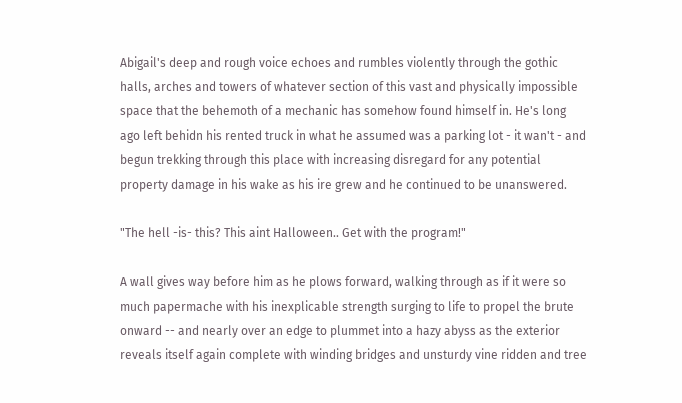Abigail's deep and rough voice echoes and rumbles violently through the gothic halls, arches and towers of whatever section of this vast and physically impossible space that the behemoth of a mechanic has somehow found himself in. He's long ago left behidn his rented truck in what he assumed was a parking lot - it wan't - and begun trekking through this place with increasing disregard for any potential property damage in his wake as his ire grew and he continued to be unanswered.

"The hell -is- this? This aint Halloween.. Get with the program!"

A wall gives way before him as he plows forward, walking through as if it were so much papermache with his inexplicable strength surging to life to propel the brute onward -- and nearly over an edge to plummet into a hazy abyss as the exterior reveals itself again complete with winding bridges and unsturdy vine ridden and tree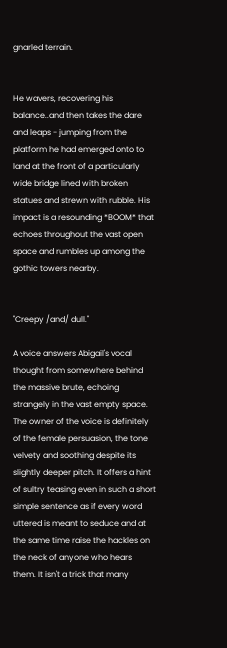gnarled terrain.


He wavers, recovering his balance..and then takes the dare and leaps - jumping from the platform he had emerged onto to land at the front of a particularly wide bridge lined with broken statues and strewn with rubble. His impact is a resounding *BOOM* that echoes throughout the vast open space and rumbles up among the gothic towers nearby.


"Creepy /and/ dull."

A voice answers Abigail's vocal thought from somewhere behind the massive brute, echoing strangely in the vast empty space. The owner of the voice is definitely of the female persuasion, the tone velvety and soothing despite its slightly deeper pitch. It offers a hint of sultry teasing even in such a short simple sentence as if every word uttered is meant to seduce and at the same time raise the hackles on the neck of anyone who hears them. It isn't a trick that many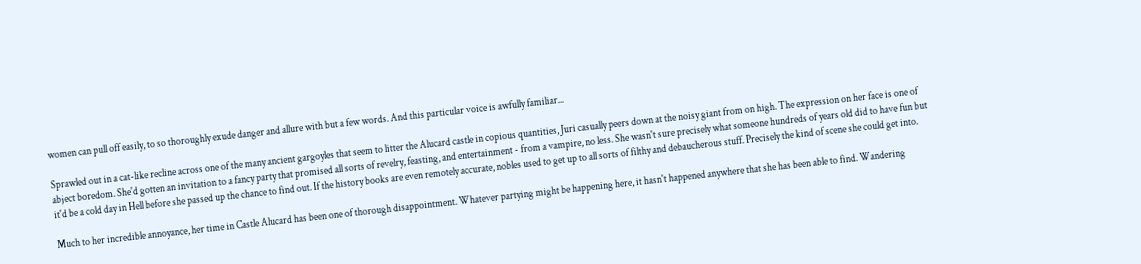women can pull off easily, to so thoroughly exude danger and allure with but a few words. And this particular voice is awfully familiar...

Sprawled out in a cat-like recline across one of the many ancient gargoyles that seem to litter the Alucard castle in copious quantities, Juri casually peers down at the noisy giant from on high. The expression on her face is one of abject boredom. She'd gotten an invitation to a fancy party that promised all sorts of revelry, feasting, and entertainment - from a vampire, no less. She wasn't sure precisely what someone hundreds of years old did to have fun but it'd be a cold day in Hell before she passed up the chance to find out. If the history books are even remotely accurate, nobles used to get up to all sorts of filthy and debaucherous stuff. Precisely the kind of scene she could get into.

Much to her incredible annoyance, her time in Castle Alucard has been one of thorough disappointment. Whatever partying might be happening here, it hasn't happened anywhere that she has been able to find. Wandering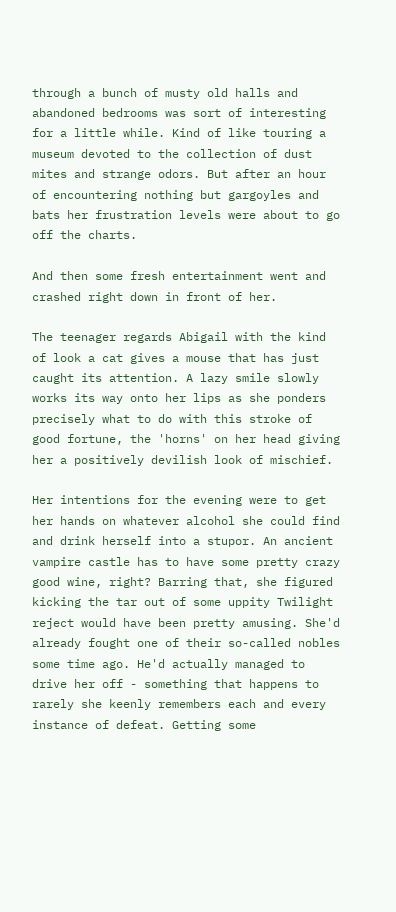through a bunch of musty old halls and abandoned bedrooms was sort of interesting for a little while. Kind of like touring a museum devoted to the collection of dust mites and strange odors. But after an hour of encountering nothing but gargoyles and bats her frustration levels were about to go off the charts.

And then some fresh entertainment went and crashed right down in front of her.

The teenager regards Abigail with the kind of look a cat gives a mouse that has just caught its attention. A lazy smile slowly works its way onto her lips as she ponders precisely what to do with this stroke of good fortune, the 'horns' on her head giving her a positively devilish look of mischief.

Her intentions for the evening were to get her hands on whatever alcohol she could find and drink herself into a stupor. An ancient vampire castle has to have some pretty crazy good wine, right? Barring that, she figured kicking the tar out of some uppity Twilight reject would have been pretty amusing. She'd already fought one of their so-called nobles some time ago. He'd actually managed to drive her off - something that happens to rarely she keenly remembers each and every instance of defeat. Getting some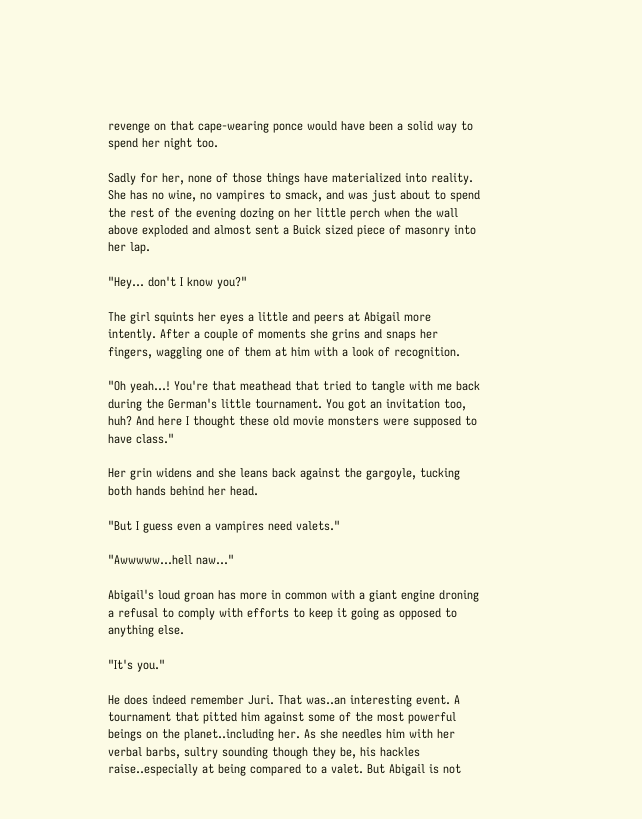revenge on that cape-wearing ponce would have been a solid way to spend her night too.

Sadly for her, none of those things have materialized into reality. She has no wine, no vampires to smack, and was just about to spend the rest of the evening dozing on her little perch when the wall above exploded and almost sent a Buick sized piece of masonry into her lap.

"Hey... don't I know you?"

The girl squints her eyes a little and peers at Abigail more intently. After a couple of moments she grins and snaps her fingers, waggling one of them at him with a look of recognition.

"Oh yeah...! You're that meathead that tried to tangle with me back during the German's little tournament. You got an invitation too, huh? And here I thought these old movie monsters were supposed to have class."

Her grin widens and she leans back against the gargoyle, tucking both hands behind her head.

"But I guess even a vampires need valets."

"Awwwww...hell naw..."

Abigail's loud groan has more in common with a giant engine droning a refusal to comply with efforts to keep it going as opposed to anything else.

"It's you."

He does indeed remember Juri. That was..an interesting event. A tournament that pitted him against some of the most powerful beings on the planet..including her. As she needles him with her verbal barbs, sultry sounding though they be, his hackles raise..especially at being compared to a valet. But Abigail is not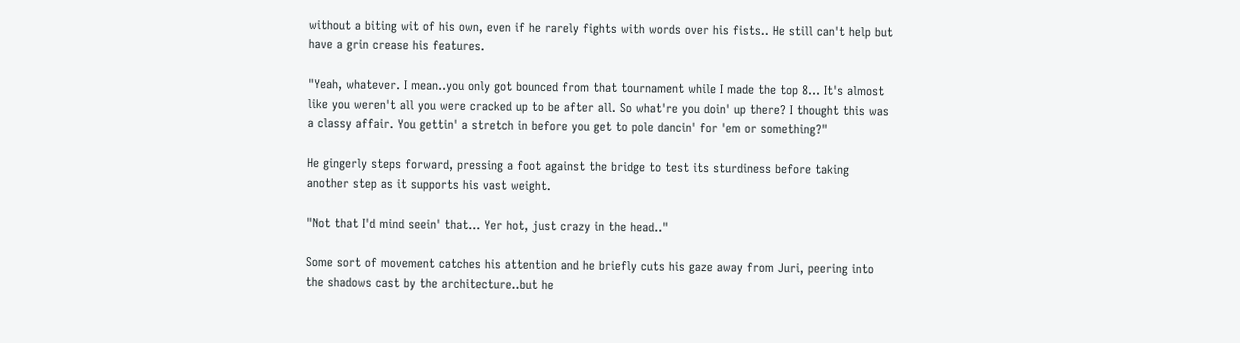without a biting wit of his own, even if he rarely fights with words over his fists.. He still can't help but have a grin crease his features.

"Yeah, whatever. I mean..you only got bounced from that tournament while I made the top 8... It's almost like you weren't all you were cracked up to be after all. So what're you doin' up there? I thought this was a classy affair. You gettin' a stretch in before you get to pole dancin' for 'em or something?"

He gingerly steps forward, pressing a foot against the bridge to test its sturdiness before taking another step as it supports his vast weight.

"Not that I'd mind seein' that... Yer hot, just crazy in the head.."

Some sort of movement catches his attention and he briefly cuts his gaze away from Juri, peering into the shadows cast by the architecture..but he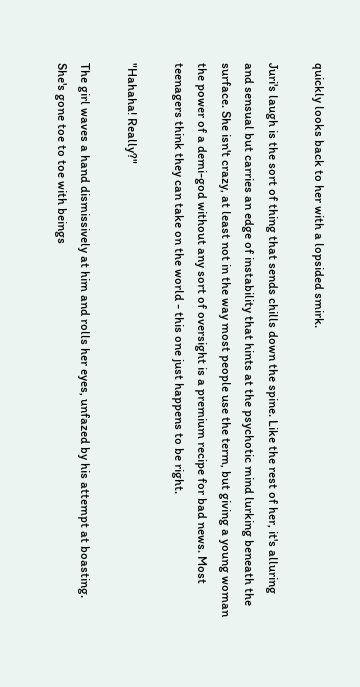quickly looks back to her with a lopsided smirk.

Juri's laugh is the sort of thing that sends chills down the spine. Like the rest of her, it's alluring and sensual but carries an edge of instability that hints at the psychotic mind lurking beneath the surface. She isn't crazy, at least not in the way most people use the term, but giving a young woman the power of a demi-god without any sort of oversight is a premium recipe for bad news. Most teenagers think they can take on the world - this one just happens to be right.

"Hahaha! Really?"

The girl waves a hand dismissively at him and rolls her eyes, unfazed by his attempt at boasting. She's gone toe to toe with beings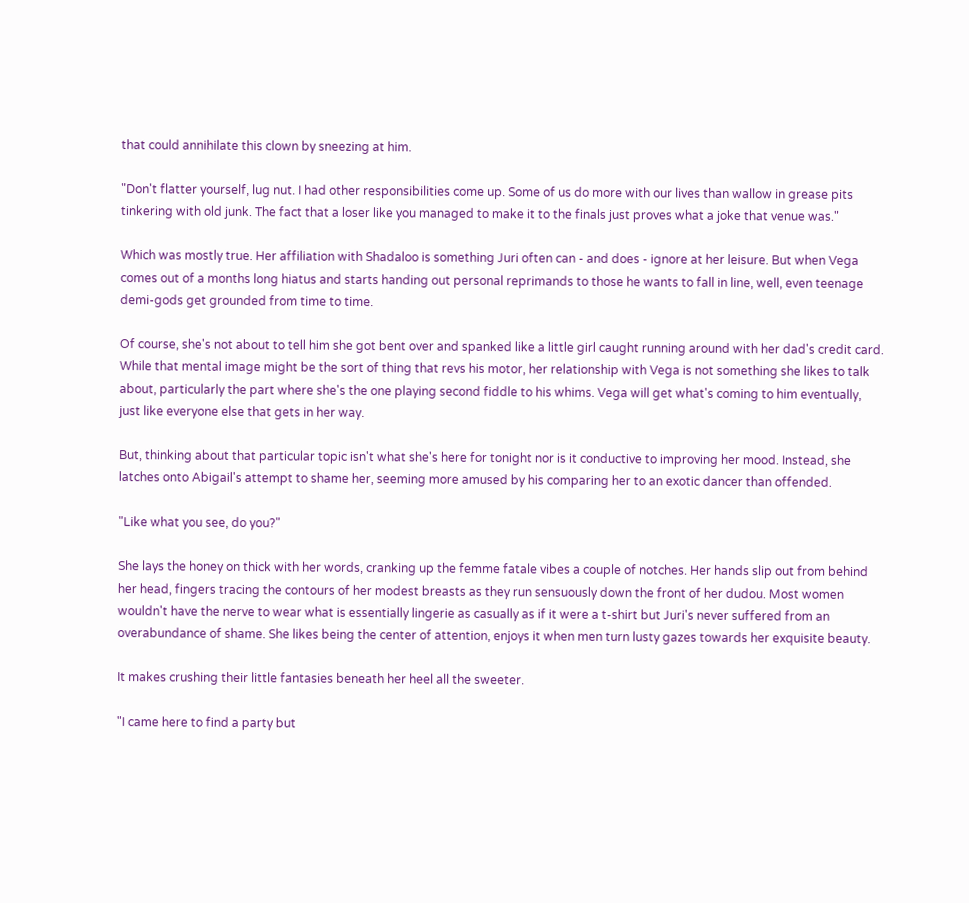that could annihilate this clown by sneezing at him.

"Don't flatter yourself, lug nut. I had other responsibilities come up. Some of us do more with our lives than wallow in grease pits tinkering with old junk. The fact that a loser like you managed to make it to the finals just proves what a joke that venue was."

Which was mostly true. Her affiliation with Shadaloo is something Juri often can - and does - ignore at her leisure. But when Vega comes out of a months long hiatus and starts handing out personal reprimands to those he wants to fall in line, well, even teenage demi-gods get grounded from time to time.

Of course, she's not about to tell him she got bent over and spanked like a little girl caught running around with her dad's credit card. While that mental image might be the sort of thing that revs his motor, her relationship with Vega is not something she likes to talk about, particularly the part where she's the one playing second fiddle to his whims. Vega will get what's coming to him eventually, just like everyone else that gets in her way.

But, thinking about that particular topic isn't what she's here for tonight nor is it conductive to improving her mood. Instead, she latches onto Abigail's attempt to shame her, seeming more amused by his comparing her to an exotic dancer than offended.

"Like what you see, do you?"

She lays the honey on thick with her words, cranking up the femme fatale vibes a couple of notches. Her hands slip out from behind her head, fingers tracing the contours of her modest breasts as they run sensuously down the front of her dudou. Most women wouldn't have the nerve to wear what is essentially lingerie as casually as if it were a t-shirt but Juri's never suffered from an overabundance of shame. She likes being the center of attention, enjoys it when men turn lusty gazes towards her exquisite beauty.

It makes crushing their little fantasies beneath her heel all the sweeter.

"I came here to find a party but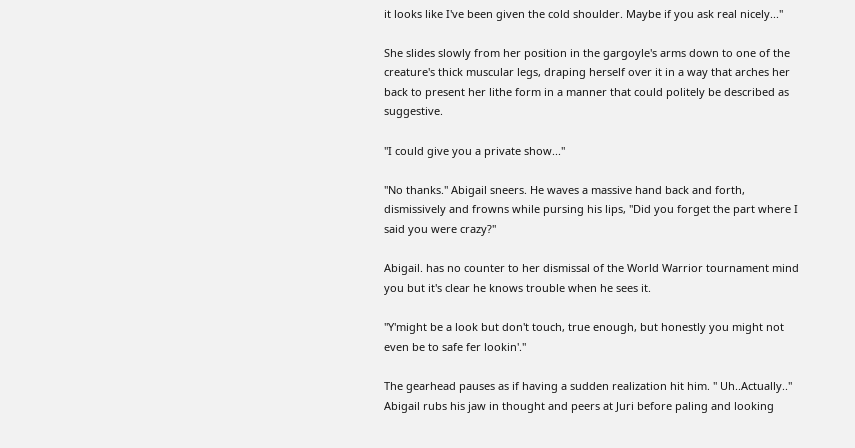it looks like I've been given the cold shoulder. Maybe if you ask real nicely..."

She slides slowly from her position in the gargoyle's arms down to one of the creature's thick muscular legs, draping herself over it in a way that arches her back to present her lithe form in a manner that could politely be described as suggestive.

"I could give you a private show..."

"No thanks." Abigail sneers. He waves a massive hand back and forth, dismissively and frowns while pursing his lips, "Did you forget the part where I said you were crazy?"

Abigail. has no counter to her dismissal of the World Warrior tournament mind you but it's clear he knows trouble when he sees it.

"Y'might be a look but don't touch, true enough, but honestly you might not even be to safe fer lookin'."

The gearhead pauses as if having a sudden realization hit him. " Uh..Actually.." Abigail rubs his jaw in thought and peers at Juri before paling and looking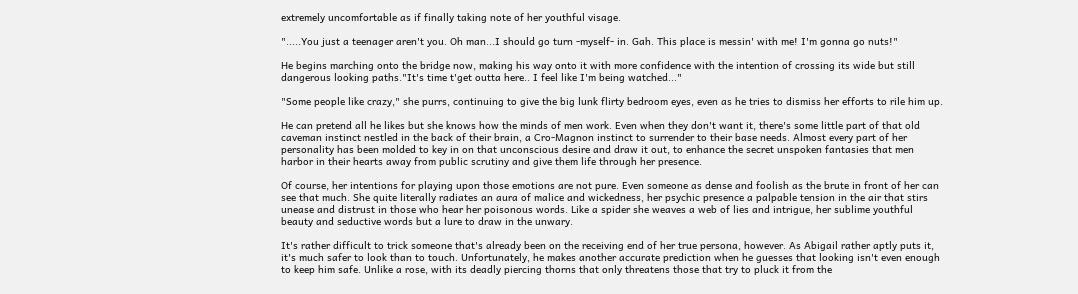extremely uncomfortable as if finally taking note of her youthful visage.

".....You just a teenager aren't you. Oh man...I should go turn -myself- in. Gah. This place is messin' with me! I'm gonna go nuts!"

He begins marching onto the bridge now, making his way onto it with more confidence with the intention of crossing its wide but still dangerous looking paths."It's time t'get outta here.. I feel like I'm being watched..."

"Some people like crazy," she purrs, continuing to give the big lunk flirty bedroom eyes, even as he tries to dismiss her efforts to rile him up.

He can pretend all he likes but she knows how the minds of men work. Even when they don't want it, there's some little part of that old caveman instinct nestled in the back of their brain, a Cro-Magnon instinct to surrender to their base needs. Almost every part of her personality has been molded to key in on that unconscious desire and draw it out, to enhance the secret unspoken fantasies that men harbor in their hearts away from public scrutiny and give them life through her presence.

Of course, her intentions for playing upon those emotions are not pure. Even someone as dense and foolish as the brute in front of her can see that much. She quite literally radiates an aura of malice and wickedness, her psychic presence a palpable tension in the air that stirs unease and distrust in those who hear her poisonous words. Like a spider she weaves a web of lies and intrigue, her sublime youthful beauty and seductive words but a lure to draw in the unwary.

It's rather difficult to trick someone that's already been on the receiving end of her true persona, however. As Abigail rather aptly puts it, it's much safer to look than to touch. Unfortunately, he makes another accurate prediction when he guesses that looking isn't even enough to keep him safe. Unlike a rose, with its deadly piercing thorns that only threatens those that try to pluck it from the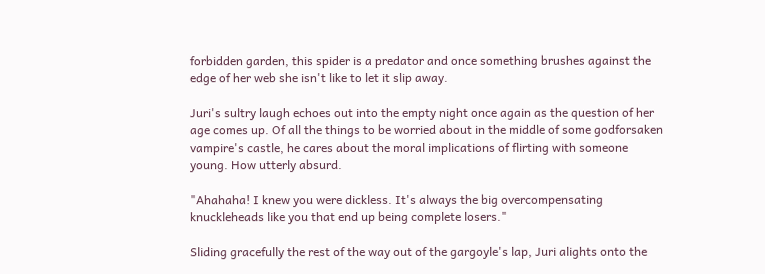forbidden garden, this spider is a predator and once something brushes against the edge of her web she isn't like to let it slip away.

Juri's sultry laugh echoes out into the empty night once again as the question of her age comes up. Of all the things to be worried about in the middle of some godforsaken vampire's castle, he cares about the moral implications of flirting with someone young. How utterly absurd.

"Ahahaha! I knew you were dickless. It's always the big overcompensating knuckleheads like you that end up being complete losers."

Sliding gracefully the rest of the way out of the gargoyle's lap, Juri alights onto the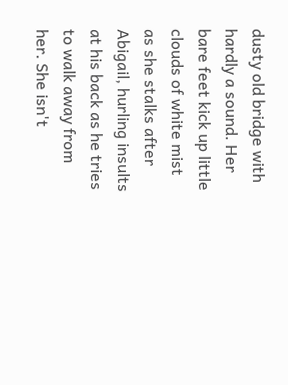dusty old bridge with hardly a sound. Her bare feet kick up little clouds of white mist as she stalks after Abigail, hurling insults at his back as he tries to walk away from her. She isn't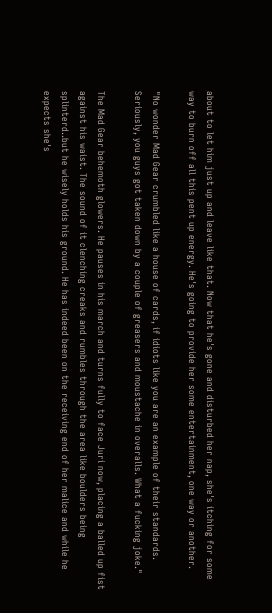about to let him just up and leave like that. Now that he's gone and disturbed her nap, she's itching for some way to burn off all this pent up energy. He's going to provide her some entertainment, one way or another.

"No wonder Mad Gear crumbled like a house of cards, if idiots like you are an example of their standards. Seriously, you guys got taken down by a couple of greasers and moustache in overalls. What a fucking joke."

The Mad Gear behemoth glowers. He pauses in his march and turns fully to face Juri now, placing a balled up fist against his waist. The sound of it clenching creaks and rumbles through the area like boulders being splinterd..but he wisely holds his ground. He has indeed been on the receiving end of her malice and while he expects she's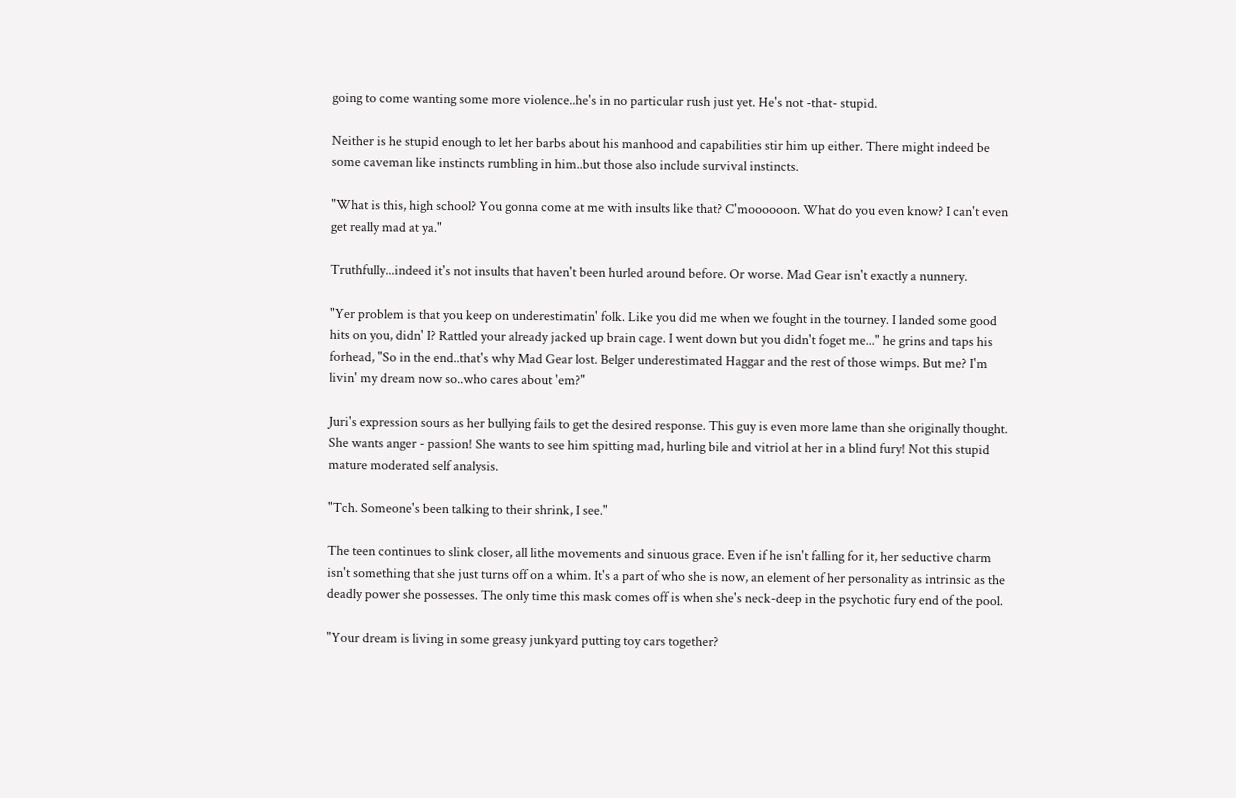going to come wanting some more violence..he's in no particular rush just yet. He's not -that- stupid.

Neither is he stupid enough to let her barbs about his manhood and capabilities stir him up either. There might indeed be some caveman like instincts rumbling in him..but those also include survival instincts.

"What is this, high school? You gonna come at me with insults like that? C'moooooon. What do you even know? I can't even get really mad at ya."

Truthfully...indeed it's not insults that haven't been hurled around before. Or worse. Mad Gear isn't exactly a nunnery.

"Yer problem is that you keep on underestimatin' folk. Like you did me when we fought in the tourney. I landed some good hits on you, didn' I? Rattled your already jacked up brain cage. I went down but you didn't foget me..." he grins and taps his forhead, "So in the end..that's why Mad Gear lost. Belger underestimated Haggar and the rest of those wimps. But me? I'm livin' my dream now so..who cares about 'em?"

Juri's expression sours as her bullying fails to get the desired response. This guy is even more lame than she originally thought. She wants anger - passion! She wants to see him spitting mad, hurling bile and vitriol at her in a blind fury! Not this stupid mature moderated self analysis.

"Tch. Someone's been talking to their shrink, I see."

The teen continues to slink closer, all lithe movements and sinuous grace. Even if he isn't falling for it, her seductive charm isn't something that she just turns off on a whim. It's a part of who she is now, an element of her personality as intrinsic as the deadly power she possesses. The only time this mask comes off is when she's neck-deep in the psychotic fury end of the pool.

"Your dream is living in some greasy junkyard putting toy cars together?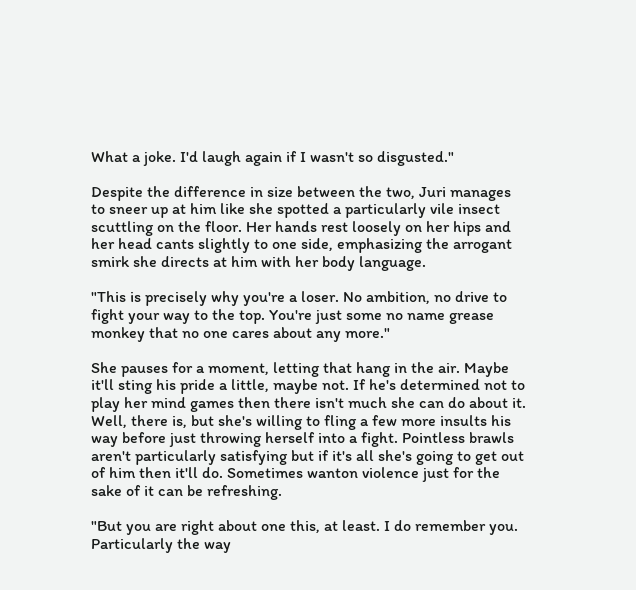What a joke. I'd laugh again if I wasn't so disgusted."

Despite the difference in size between the two, Juri manages to sneer up at him like she spotted a particularly vile insect scuttling on the floor. Her hands rest loosely on her hips and her head cants slightly to one side, emphasizing the arrogant smirk she directs at him with her body language.

"This is precisely why you're a loser. No ambition, no drive to fight your way to the top. You're just some no name grease monkey that no one cares about any more."

She pauses for a moment, letting that hang in the air. Maybe it'll sting his pride a little, maybe not. If he's determined not to play her mind games then there isn't much she can do about it. Well, there is, but she's willing to fling a few more insults his way before just throwing herself into a fight. Pointless brawls aren't particularly satisfying but if it's all she's going to get out of him then it'll do. Sometimes wanton violence just for the sake of it can be refreshing.

"But you are right about one this, at least. I do remember you. Particularly the way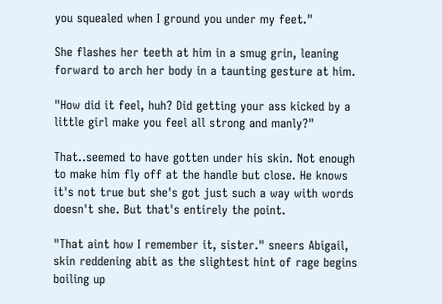you squealed when I ground you under my feet."

She flashes her teeth at him in a smug grin, leaning forward to arch her body in a taunting gesture at him.

"How did it feel, huh? Did getting your ass kicked by a little girl make you feel all strong and manly?"

That..seemed to have gotten under his skin. Not enough to make him fly off at the handle but close. He knows it's not true but she's got just such a way with words doesn't she. But that's entirely the point.

"That aint how I remember it, sister." sneers Abigail, skin reddening abit as the slightest hint of rage begins boiling up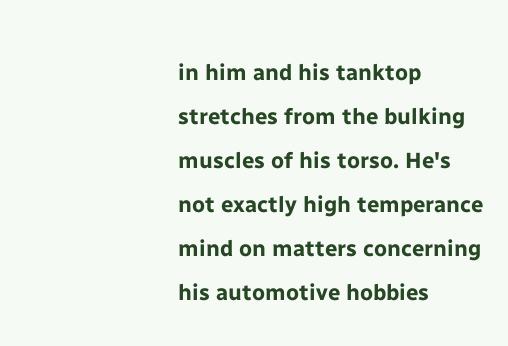in him and his tanktop stretches from the bulking muscles of his torso. He's not exactly high temperance mind on matters concerning his automotive hobbies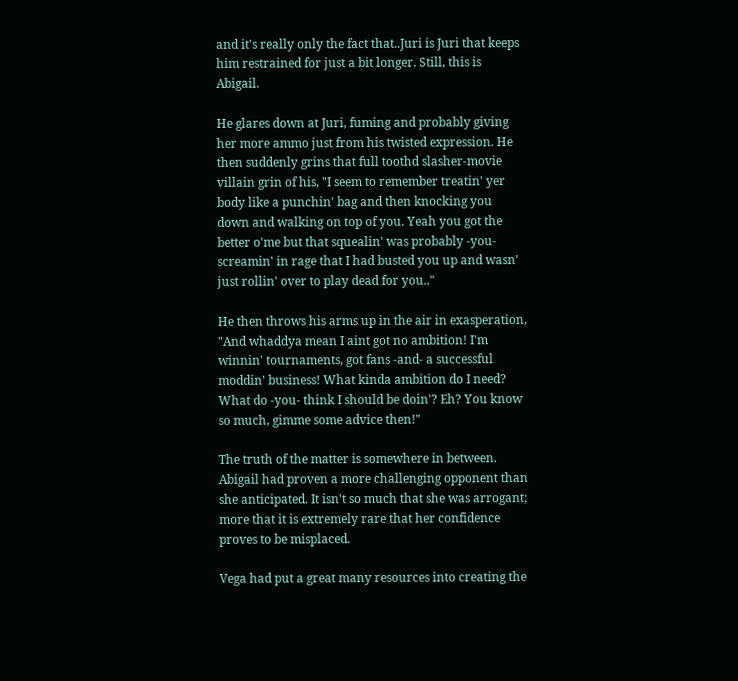and it's really only the fact that..Juri is Juri that keeps him restrained for just a bit longer. Still, this is Abigail.

He glares down at Juri, fuming and probably giving her more ammo just from his twisted expression. He then suddenly grins that full toothd slasher-movie villain grin of his, "I seem to remember treatin' yer body like a punchin' bag and then knocking you down and walking on top of you. Yeah you got the better o'me but that squealin' was probably -you- screamin' in rage that I had busted you up and wasn' just rollin' over to play dead for you.."

He then throws his arms up in the air in exasperation, "And whaddya mean I aint got no ambition! I'm winnin' tournaments, got fans -and- a successful moddin' business! What kinda ambition do I need? What do -you- think I should be doin'? Eh? You know so much, gimme some advice then!"

The truth of the matter is somewhere in between. Abigail had proven a more challenging opponent than she anticipated. It isn't so much that she was arrogant; more that it is extremely rare that her confidence proves to be misplaced.

Vega had put a great many resources into creating the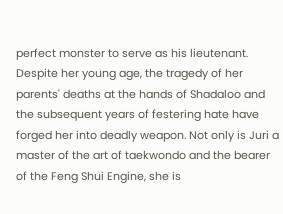perfect monster to serve as his lieutenant. Despite her young age, the tragedy of her parents' deaths at the hands of Shadaloo and the subsequent years of festering hate have forged her into deadly weapon. Not only is Juri a master of the art of taekwondo and the bearer of the Feng Shui Engine, she is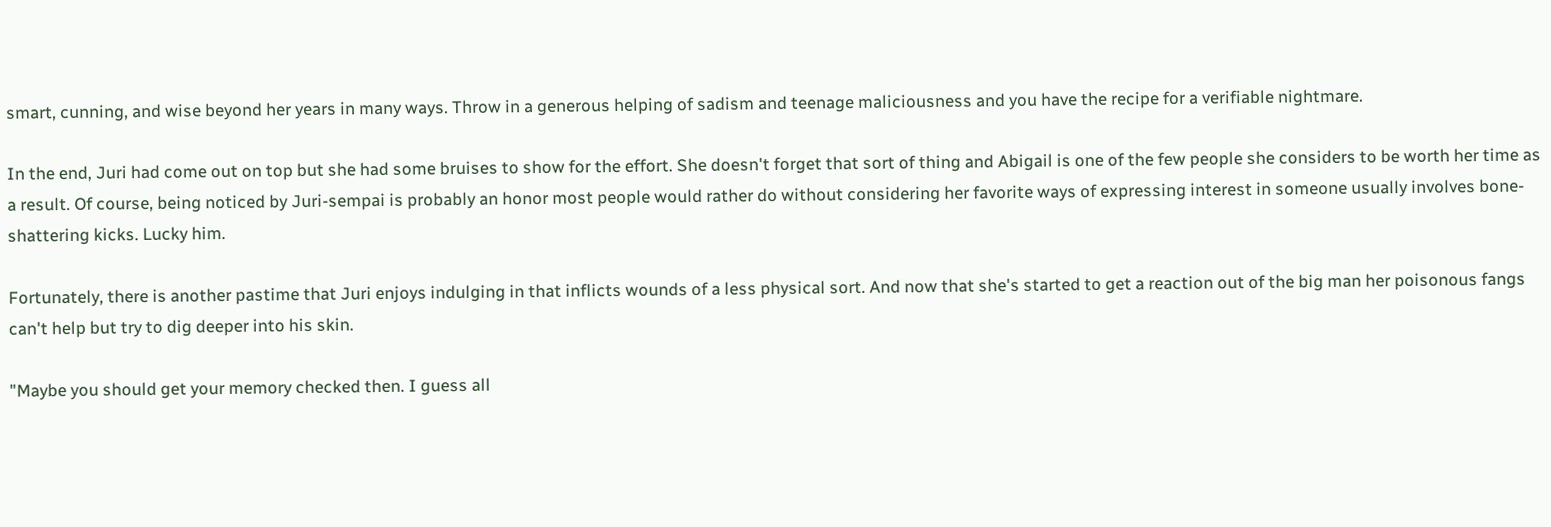smart, cunning, and wise beyond her years in many ways. Throw in a generous helping of sadism and teenage maliciousness and you have the recipe for a verifiable nightmare.

In the end, Juri had come out on top but she had some bruises to show for the effort. She doesn't forget that sort of thing and Abigail is one of the few people she considers to be worth her time as a result. Of course, being noticed by Juri-sempai is probably an honor most people would rather do without considering her favorite ways of expressing interest in someone usually involves bone-shattering kicks. Lucky him.

Fortunately, there is another pastime that Juri enjoys indulging in that inflicts wounds of a less physical sort. And now that she's started to get a reaction out of the big man her poisonous fangs can't help but try to dig deeper into his skin.

"Maybe you should get your memory checked then. I guess all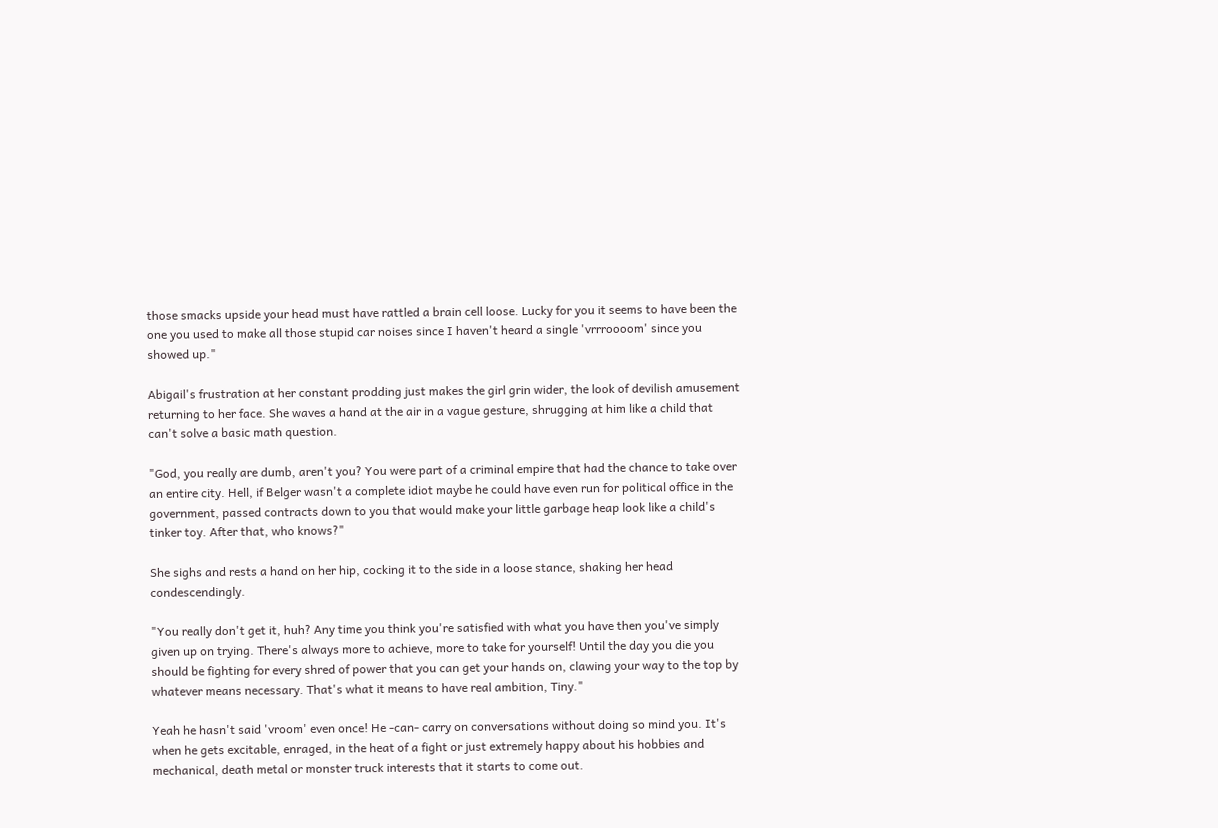those smacks upside your head must have rattled a brain cell loose. Lucky for you it seems to have been the one you used to make all those stupid car noises since I haven't heard a single 'vrrroooom' since you showed up."

Abigail's frustration at her constant prodding just makes the girl grin wider, the look of devilish amusement returning to her face. She waves a hand at the air in a vague gesture, shrugging at him like a child that can't solve a basic math question.

"God, you really are dumb, aren't you? You were part of a criminal empire that had the chance to take over an entire city. Hell, if Belger wasn't a complete idiot maybe he could have even run for political office in the government, passed contracts down to you that would make your little garbage heap look like a child's tinker toy. After that, who knows?"

She sighs and rests a hand on her hip, cocking it to the side in a loose stance, shaking her head condescendingly.

"You really don't get it, huh? Any time you think you're satisfied with what you have then you've simply given up on trying. There's always more to achieve, more to take for yourself! Until the day you die you should be fighting for every shred of power that you can get your hands on, clawing your way to the top by whatever means necessary. That's what it means to have real ambition, Tiny."

Yeah he hasn't said 'vroom' even once! He -can- carry on conversations without doing so mind you. It's when he gets excitable, enraged, in the heat of a fight or just extremely happy about his hobbies and mechanical, death metal or monster truck interests that it starts to come out.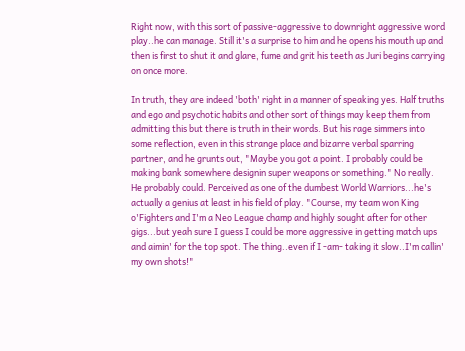Right now, with this sort of passive-aggressive to downright aggressive word play..he can manage. Still it's a surprise to him and he opens his mouth up and then is first to shut it and glare, fume and grit his teeth as Juri begins carrying on once more.

In truth, they are indeed 'both' right in a manner of speaking yes. Half truths and ego and psychotic habits and other sort of things may keep them from admitting this but there is truth in their words. But his rage simmers into some reflection, even in this strange place and bizarre verbal sparring partner, and he grunts out, "Maybe you got a point. I probably could be making bank somewhere designin super weapons or something." No really. He probably could. Perceived as one of the dumbest World Warriors...he's actually a genius at least in his field of play. "Course, my team won King o'Fighters and I'm a Neo League champ and highly sought after for other gigs...but yeah sure I guess I could be more aggressive in getting match ups and aimin' for the top spot. The thing..even if I -am- taking it slow..I'm callin' my own shots!"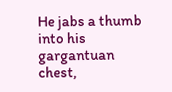He jabs a thumb into his gargantuan chest,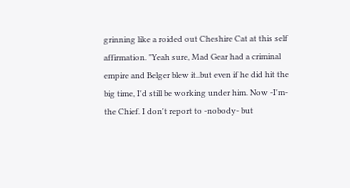grinning like a roided out Cheshire Cat at this self affirmation. "Yeah sure, Mad Gear had a criminal empire and Belger blew it..but even if he did hit the big time, I'd still be working under him. Now -I'm- the Chief. I don't report to -nobody- but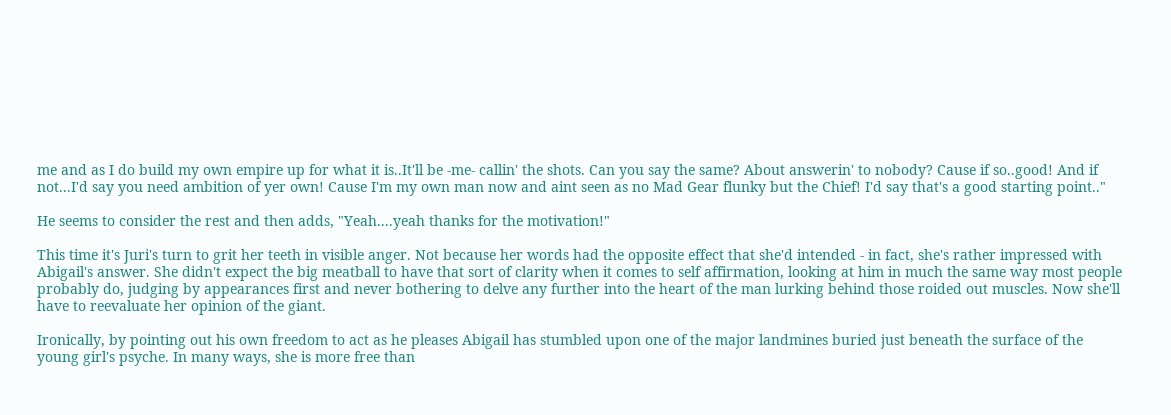me and as I do build my own empire up for what it is..It'll be -me- callin' the shots. Can you say the same? About answerin' to nobody? Cause if so..good! And if not...I'd say you need ambition of yer own! Cause I'm my own man now and aint seen as no Mad Gear flunky but the Chief! I'd say that's a good starting point.."

He seems to consider the rest and then adds, "Yeah....yeah thanks for the motivation!"

This time it's Juri's turn to grit her teeth in visible anger. Not because her words had the opposite effect that she'd intended - in fact, she's rather impressed with Abigail's answer. She didn't expect the big meatball to have that sort of clarity when it comes to self affirmation, looking at him in much the same way most people probably do, judging by appearances first and never bothering to delve any further into the heart of the man lurking behind those roided out muscles. Now she'll have to reevaluate her opinion of the giant.

Ironically, by pointing out his own freedom to act as he pleases Abigail has stumbled upon one of the major landmines buried just beneath the surface of the young girl's psyche. In many ways, she is more free than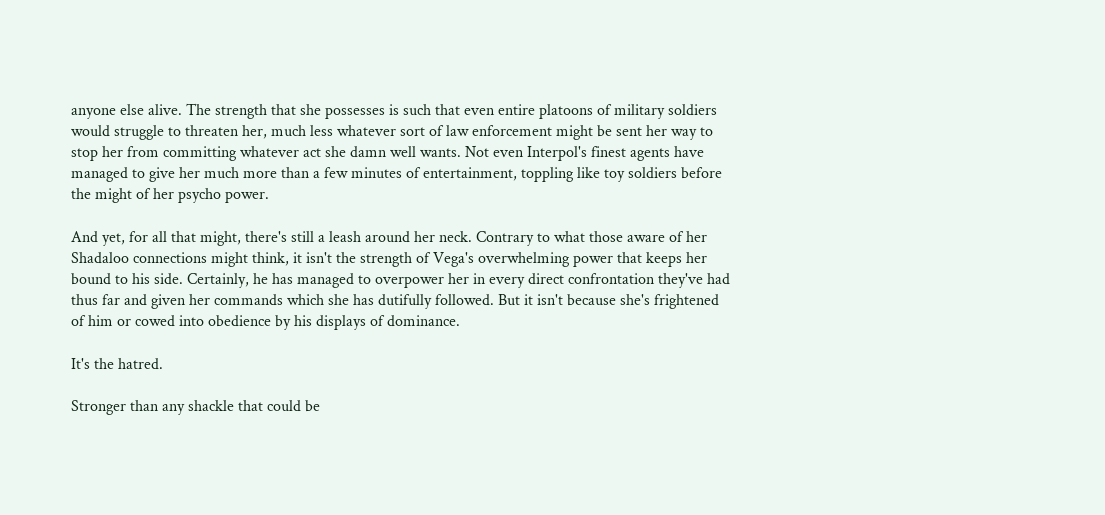anyone else alive. The strength that she possesses is such that even entire platoons of military soldiers would struggle to threaten her, much less whatever sort of law enforcement might be sent her way to stop her from committing whatever act she damn well wants. Not even Interpol's finest agents have managed to give her much more than a few minutes of entertainment, toppling like toy soldiers before the might of her psycho power.

And yet, for all that might, there's still a leash around her neck. Contrary to what those aware of her Shadaloo connections might think, it isn't the strength of Vega's overwhelming power that keeps her bound to his side. Certainly, he has managed to overpower her in every direct confrontation they've had thus far and given her commands which she has dutifully followed. But it isn't because she's frightened of him or cowed into obedience by his displays of dominance.

It's the hatred.

Stronger than any shackle that could be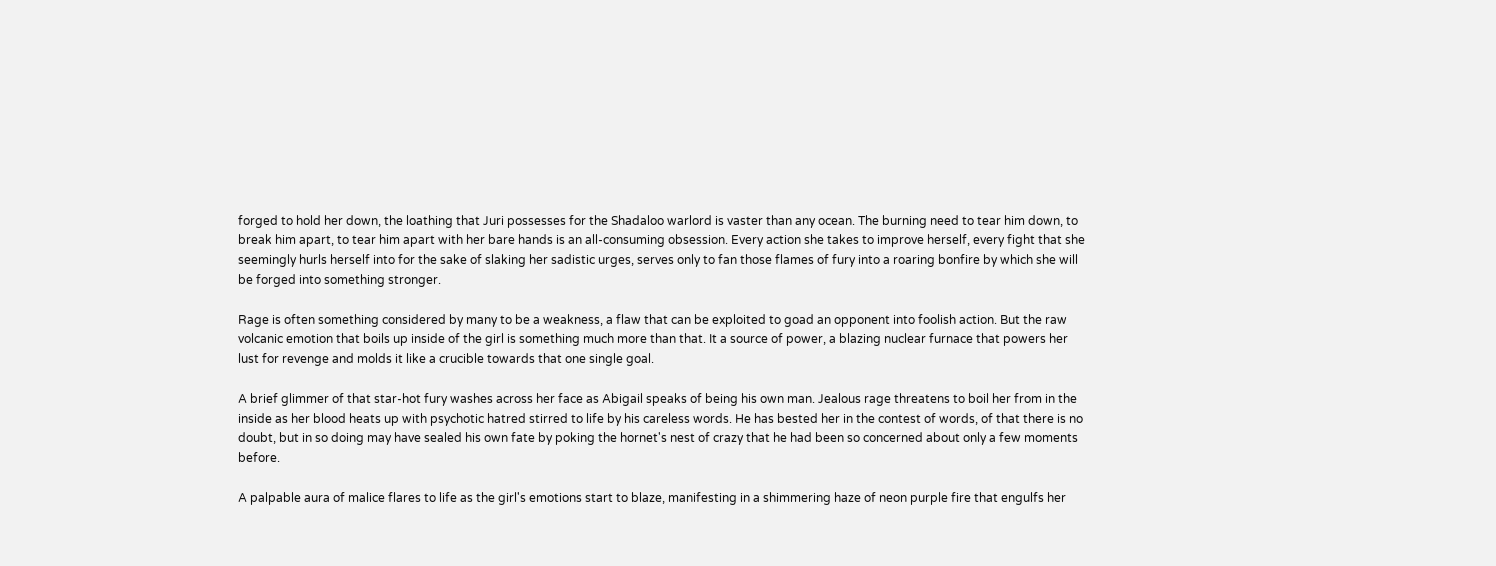forged to hold her down, the loathing that Juri possesses for the Shadaloo warlord is vaster than any ocean. The burning need to tear him down, to break him apart, to tear him apart with her bare hands is an all-consuming obsession. Every action she takes to improve herself, every fight that she seemingly hurls herself into for the sake of slaking her sadistic urges, serves only to fan those flames of fury into a roaring bonfire by which she will be forged into something stronger.

Rage is often something considered by many to be a weakness, a flaw that can be exploited to goad an opponent into foolish action. But the raw volcanic emotion that boils up inside of the girl is something much more than that. It a source of power, a blazing nuclear furnace that powers her lust for revenge and molds it like a crucible towards that one single goal.

A brief glimmer of that star-hot fury washes across her face as Abigail speaks of being his own man. Jealous rage threatens to boil her from in the inside as her blood heats up with psychotic hatred stirred to life by his careless words. He has bested her in the contest of words, of that there is no doubt, but in so doing may have sealed his own fate by poking the hornet's nest of crazy that he had been so concerned about only a few moments before.

A palpable aura of malice flares to life as the girl's emotions start to blaze, manifesting in a shimmering haze of neon purple fire that engulfs her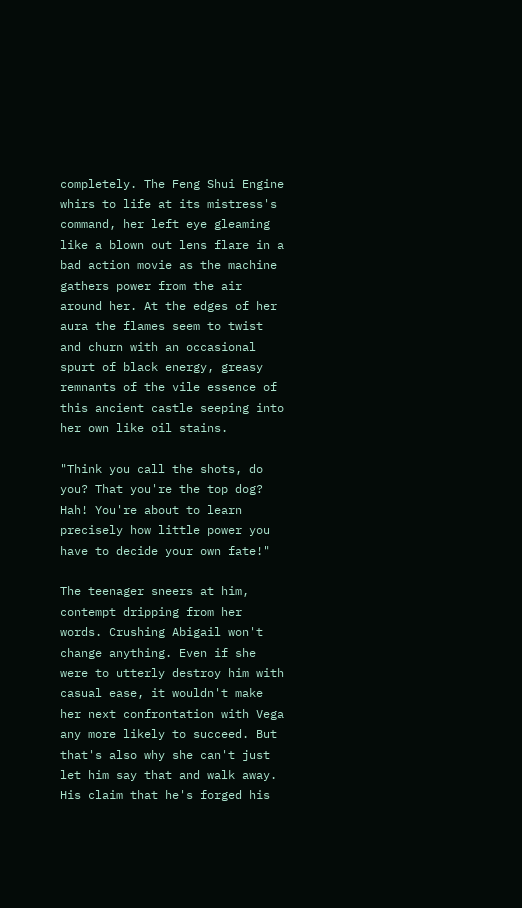completely. The Feng Shui Engine whirs to life at its mistress's command, her left eye gleaming like a blown out lens flare in a bad action movie as the machine gathers power from the air around her. At the edges of her aura the flames seem to twist and churn with an occasional spurt of black energy, greasy remnants of the vile essence of this ancient castle seeping into her own like oil stains.

"Think you call the shots, do you? That you're the top dog? Hah! You're about to learn precisely how little power you have to decide your own fate!"

The teenager sneers at him, contempt dripping from her words. Crushing Abigail won't change anything. Even if she were to utterly destroy him with casual ease, it wouldn't make her next confrontation with Vega any more likely to succeed. But that's also why she can't just let him say that and walk away. His claim that he's forged his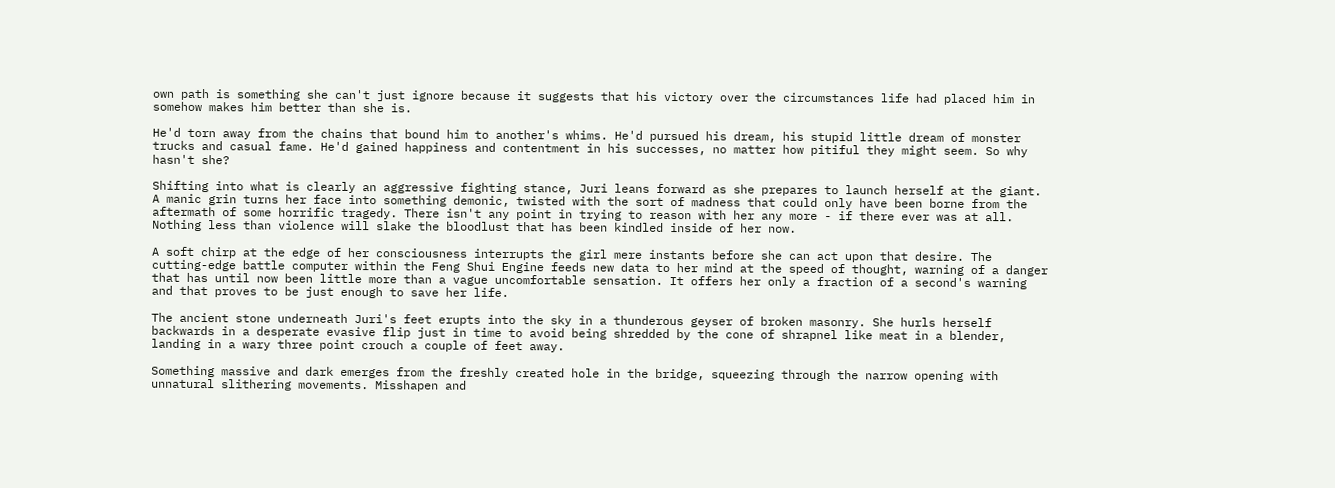own path is something she can't just ignore because it suggests that his victory over the circumstances life had placed him in somehow makes him better than she is.

He'd torn away from the chains that bound him to another's whims. He'd pursued his dream, his stupid little dream of monster trucks and casual fame. He'd gained happiness and contentment in his successes, no matter how pitiful they might seem. So why hasn't she?

Shifting into what is clearly an aggressive fighting stance, Juri leans forward as she prepares to launch herself at the giant. A manic grin turns her face into something demonic, twisted with the sort of madness that could only have been borne from the aftermath of some horrific tragedy. There isn't any point in trying to reason with her any more - if there ever was at all. Nothing less than violence will slake the bloodlust that has been kindled inside of her now.

A soft chirp at the edge of her consciousness interrupts the girl mere instants before she can act upon that desire. The cutting-edge battle computer within the Feng Shui Engine feeds new data to her mind at the speed of thought, warning of a danger that has until now been little more than a vague uncomfortable sensation. It offers her only a fraction of a second's warning and that proves to be just enough to save her life.

The ancient stone underneath Juri's feet erupts into the sky in a thunderous geyser of broken masonry. She hurls herself backwards in a desperate evasive flip just in time to avoid being shredded by the cone of shrapnel like meat in a blender, landing in a wary three point crouch a couple of feet away.

Something massive and dark emerges from the freshly created hole in the bridge, squeezing through the narrow opening with unnatural slithering movements. Misshapen and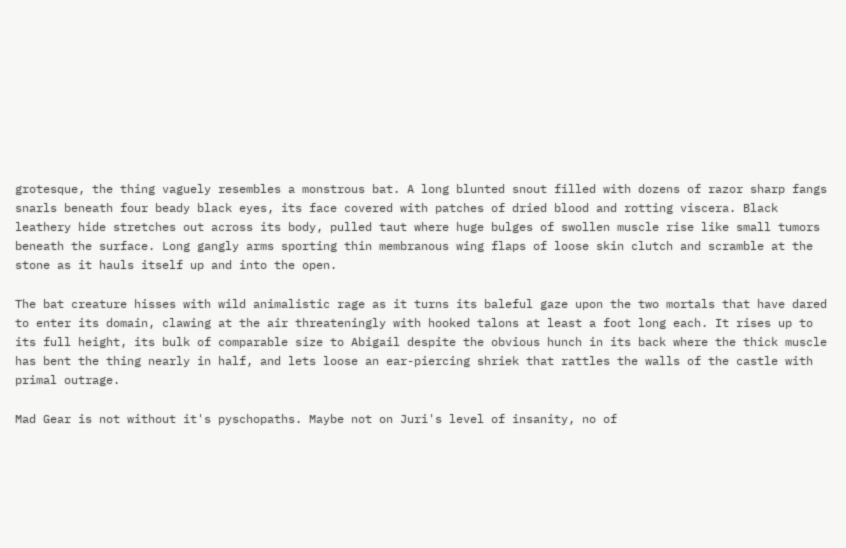grotesque, the thing vaguely resembles a monstrous bat. A long blunted snout filled with dozens of razor sharp fangs snarls beneath four beady black eyes, its face covered with patches of dried blood and rotting viscera. Black leathery hide stretches out across its body, pulled taut where huge bulges of swollen muscle rise like small tumors beneath the surface. Long gangly arms sporting thin membranous wing flaps of loose skin clutch and scramble at the stone as it hauls itself up and into the open.

The bat creature hisses with wild animalistic rage as it turns its baleful gaze upon the two mortals that have dared to enter its domain, clawing at the air threateningly with hooked talons at least a foot long each. It rises up to its full height, its bulk of comparable size to Abigail despite the obvious hunch in its back where the thick muscle has bent the thing nearly in half, and lets loose an ear-piercing shriek that rattles the walls of the castle with primal outrage.

Mad Gear is not without it's pyschopaths. Maybe not on Juri's level of insanity, no of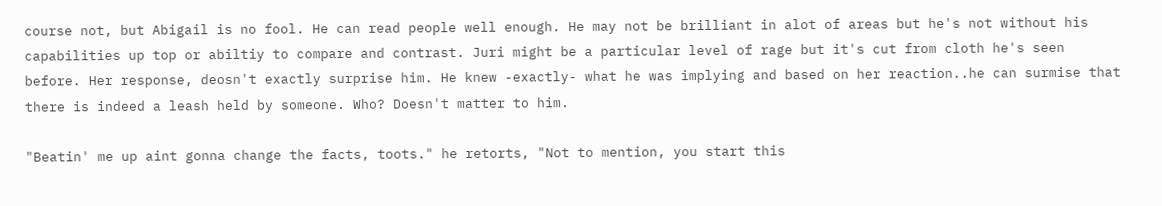course not, but Abigail is no fool. He can read people well enough. He may not be brilliant in alot of areas but he's not without his capabilities up top or abiltiy to compare and contrast. Juri might be a particular level of rage but it's cut from cloth he's seen before. Her response, deosn't exactly surprise him. He knew -exactly- what he was implying and based on her reaction..he can surmise that there is indeed a leash held by someone. Who? Doesn't matter to him.

"Beatin' me up aint gonna change the facts, toots." he retorts, "Not to mention, you start this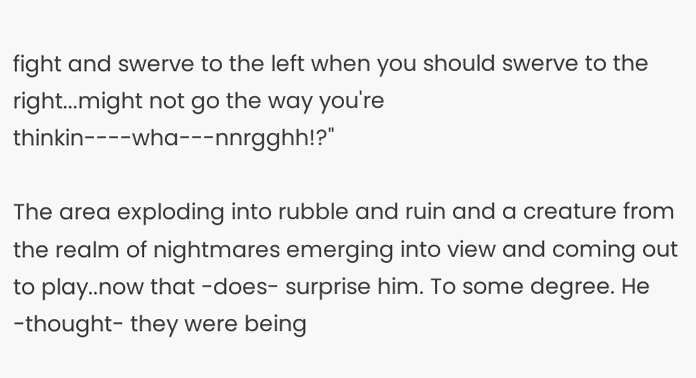fight and swerve to the left when you should swerve to the right...might not go the way you're thinkin----wha---nnrgghh!?"

The area exploding into rubble and ruin and a creature from the realm of nightmares emerging into view and coming out to play..now that -does- surprise him. To some degree. He -thought- they were being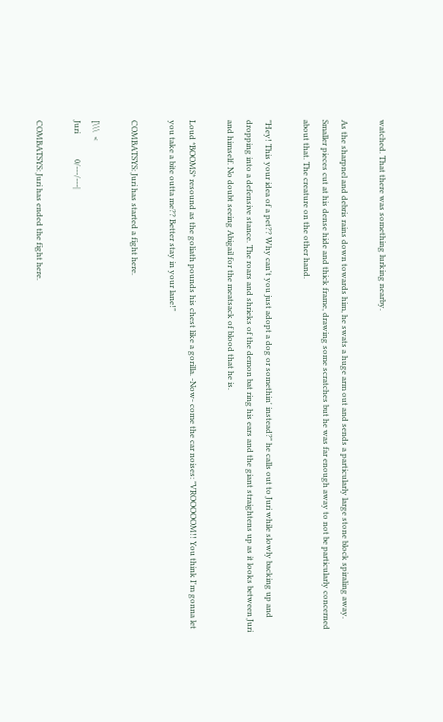watched. That there was something lurking nearby.

As the sharpnel and debris rains down towards him, he swats a huge arm out and sends a particularly large stone block spiraling away. Smaller pieces cut at his dense hide and thick frame, drawing some scratches but he was far enough away to not be particularly concerned about that. The creature on the other hand.

"Hey! This your idea of a pet?? Why can't you just adopt a dog or somethin' instead?" he calls out to Juri while slowly backing up and dropping into a defensive stance. The roars and shrieks of the demon bat ring his ears and the giant straightens up as it looks between Juri and himself. No doubt seeing Abigail for the meatsack of blood that he is.

Loud *BOOMS* resound as the goliath pounds his chest like a gorilla. -Now- come the car noises: "VROOOOOM!! You think I'm gonna let you take a bite outta me?? Better stay in your lane!"

COMBATSYS: Juri has started a fight here.

[\\\  <
Juri             0/---/---|

COMBATSYS: Juri has ended the fight here.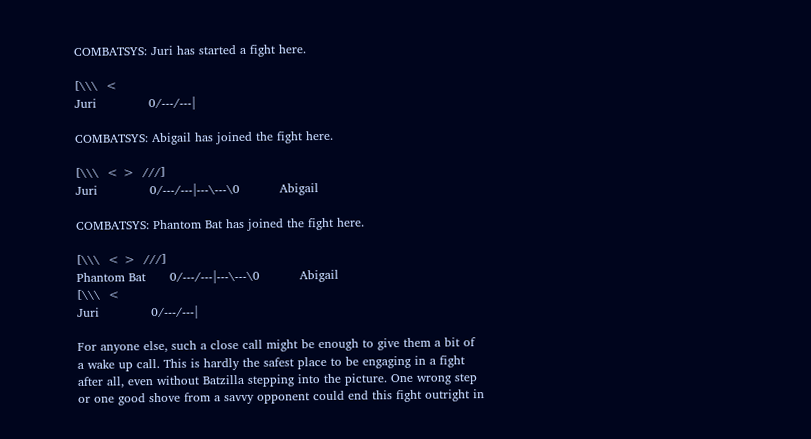COMBATSYS: Juri has started a fight here.

[\\\  <
Juri             0/---/---|

COMBATSYS: Abigail has joined the fight here.

[\\\  < >  ///]
Juri             0/---/---|---\---\0          Abigail

COMBATSYS: Phantom Bat has joined the fight here.

[\\\  < >  ///]
Phantom Bat      0/---/---|---\---\0          Abigail
[\\\  <
Juri             0/---/---|

For anyone else, such a close call might be enough to give them a bit of a wake up call. This is hardly the safest place to be engaging in a fight after all, even without Batzilla stepping into the picture. One wrong step or one good shove from a savvy opponent could end this fight outright in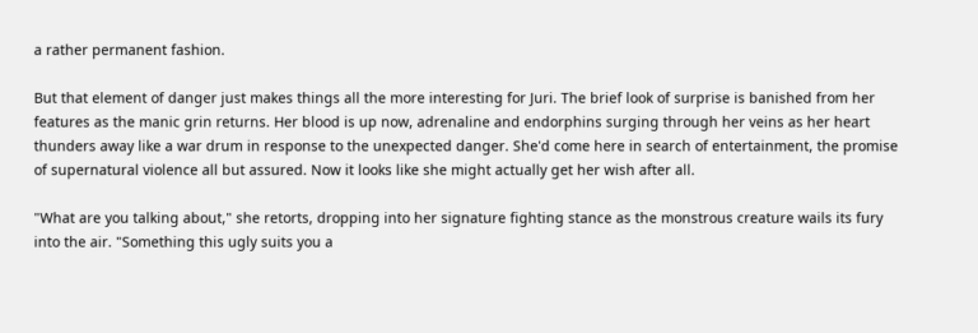a rather permanent fashion.

But that element of danger just makes things all the more interesting for Juri. The brief look of surprise is banished from her features as the manic grin returns. Her blood is up now, adrenaline and endorphins surging through her veins as her heart thunders away like a war drum in response to the unexpected danger. She'd come here in search of entertainment, the promise of supernatural violence all but assured. Now it looks like she might actually get her wish after all.

"What are you talking about," she retorts, dropping into her signature fighting stance as the monstrous creature wails its fury into the air. "Something this ugly suits you a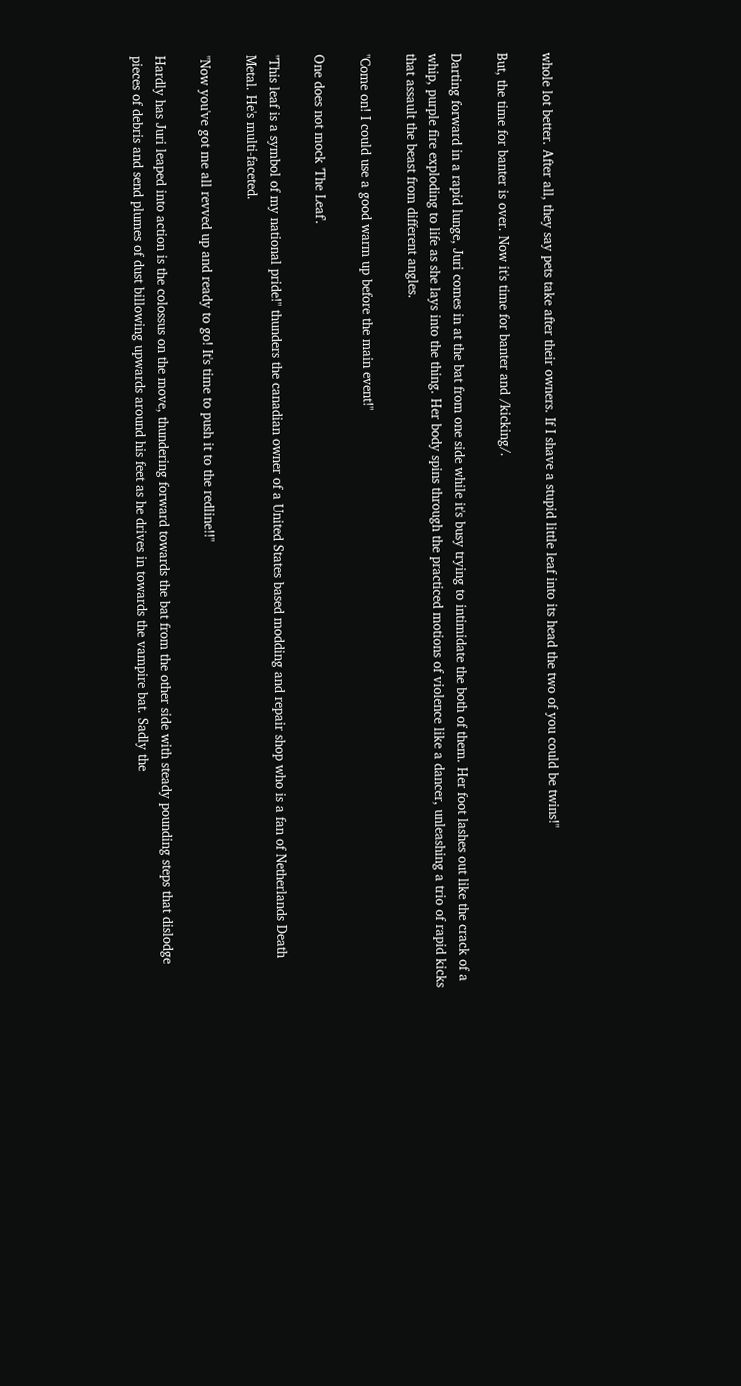whole lot better. After all, they say pets take after their owners. If I shave a stupid little leaf into its head the two of you could be twins!"

But, the time for banter is over. Now it's time for banter and /kicking/.

Darting forward in a rapid lunge, Juri comes in at the bat from one side while it's busy trying to intimidate the both of them. Her foot lashes out like the crack of a whip, purple fire exploding to life as she lays into the thing. Her body spins through the practiced motions of violence like a dancer, unleashing a trio of rapid kicks that assault the beast from different angles.

"Come on! I could use a good warm up before the main event!"

One does not mock 'The Leaf'.

"This leaf is a symbol of my national pride!" thunders the canadian owner of a United States based modding and repair shop who is a fan of Netherlands Death Metal. He's multi-faceted.

"Now you've got me all revved up and ready to go! It's time to push it to the redline!!"

Hardly has Juri leaped into action is the colossus on the move, thundering forward towards the bat from the other side with steady pounding steps that dislodge pieces of debris and send plumes of dust billowing upwards around his feet as he drives in towards the vampire bat. Sadly the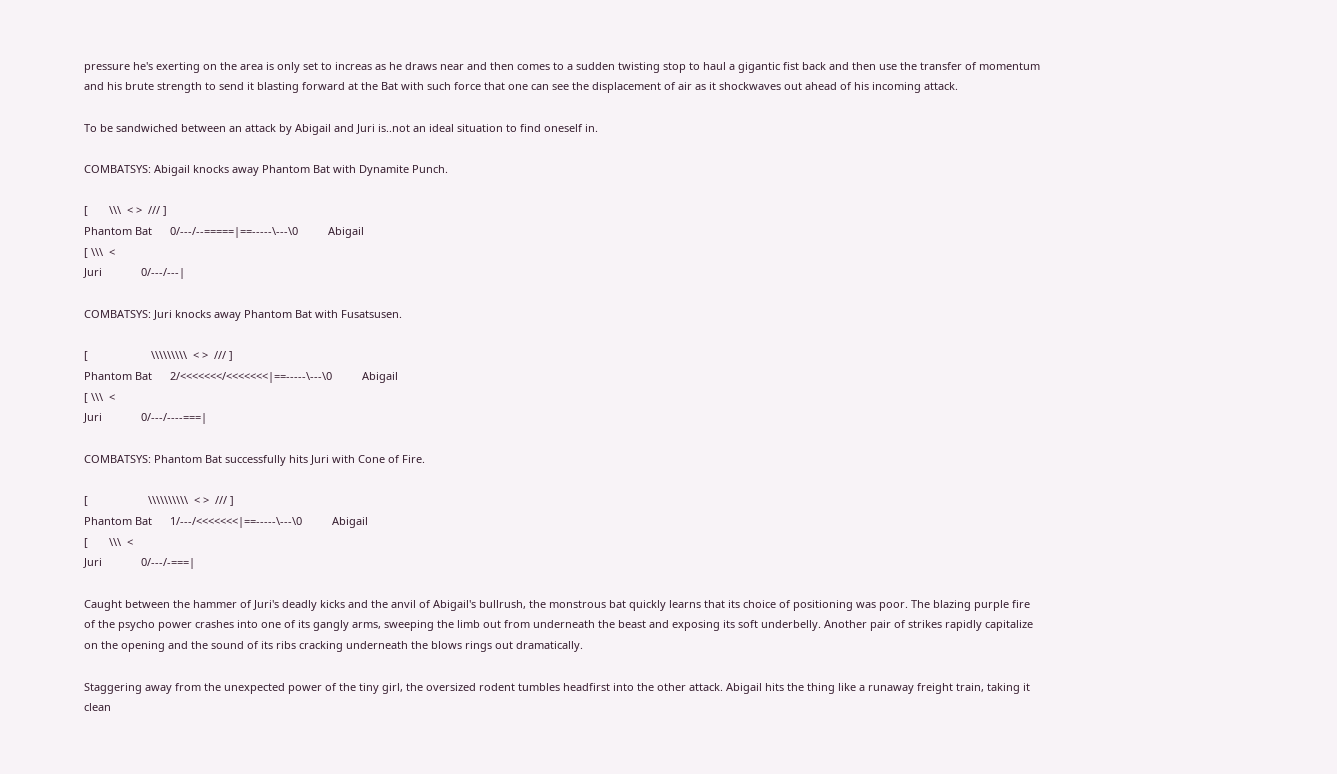pressure he's exerting on the area is only set to increas as he draws near and then comes to a sudden twisting stop to haul a gigantic fist back and then use the transfer of momentum and his brute strength to send it blasting forward at the Bat with such force that one can see the displacement of air as it shockwaves out ahead of his incoming attack.

To be sandwiched between an attack by Abigail and Juri is..not an ideal situation to find oneself in.

COMBATSYS: Abigail knocks away Phantom Bat with Dynamite Punch.

[       \\\  < >  /// ]
Phantom Bat      0/---/--=====|==-----\---\0          Abigail
[ \\\  <
Juri             0/---/---|

COMBATSYS: Juri knocks away Phantom Bat with Fusatsusen.

[                     \\\\\\\\\  < >  /// ]
Phantom Bat      2/<<<<<<</<<<<<<<|==-----\---\0          Abigail
[ \\\  <
Juri             0/---/----===|

COMBATSYS: Phantom Bat successfully hits Juri with Cone of Fire.

[                    \\\\\\\\\\  < >  /// ]
Phantom Bat      1/---/<<<<<<<|==-----\---\0          Abigail
[       \\\  <
Juri             0/---/-===|

Caught between the hammer of Juri's deadly kicks and the anvil of Abigail's bullrush, the monstrous bat quickly learns that its choice of positioning was poor. The blazing purple fire of the psycho power crashes into one of its gangly arms, sweeping the limb out from underneath the beast and exposing its soft underbelly. Another pair of strikes rapidly capitalize on the opening and the sound of its ribs cracking underneath the blows rings out dramatically.

Staggering away from the unexpected power of the tiny girl, the oversized rodent tumbles headfirst into the other attack. Abigail hits the thing like a runaway freight train, taking it clean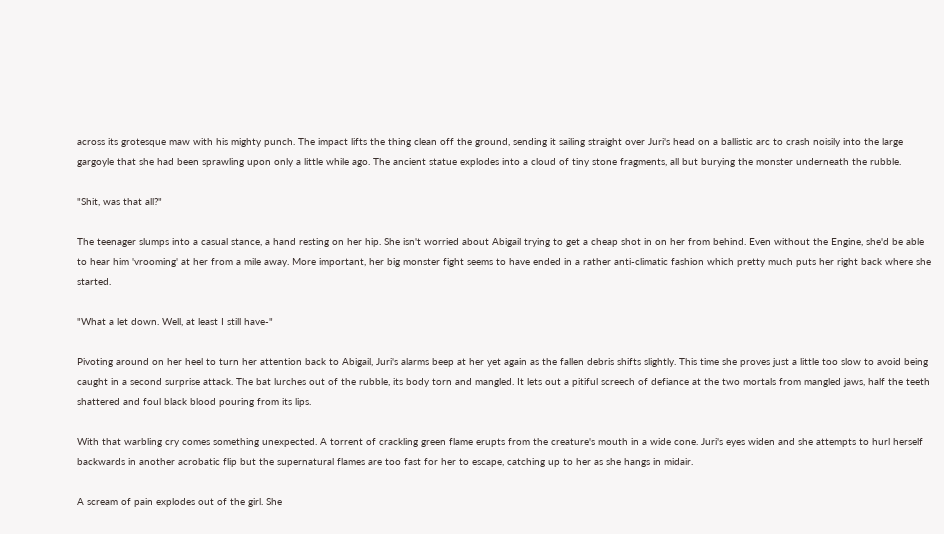across its grotesque maw with his mighty punch. The impact lifts the thing clean off the ground, sending it sailing straight over Juri's head on a ballistic arc to crash noisily into the large gargoyle that she had been sprawling upon only a little while ago. The ancient statue explodes into a cloud of tiny stone fragments, all but burying the monster underneath the rubble.

"Shit, was that all?"

The teenager slumps into a casual stance, a hand resting on her hip. She isn't worried about Abigail trying to get a cheap shot in on her from behind. Even without the Engine, she'd be able to hear him 'vrooming' at her from a mile away. More important, her big monster fight seems to have ended in a rather anti-climatic fashion which pretty much puts her right back where she started.

"What a let down. Well, at least I still have-"

Pivoting around on her heel to turn her attention back to Abigail, Juri's alarms beep at her yet again as the fallen debris shifts slightly. This time she proves just a little too slow to avoid being caught in a second surprise attack. The bat lurches out of the rubble, its body torn and mangled. It lets out a pitiful screech of defiance at the two mortals from mangled jaws, half the teeth shattered and foul black blood pouring from its lips.

With that warbling cry comes something unexpected. A torrent of crackling green flame erupts from the creature's mouth in a wide cone. Juri's eyes widen and she attempts to hurl herself backwards in another acrobatic flip but the supernatural flames are too fast for her to escape, catching up to her as she hangs in midair.

A scream of pain explodes out of the girl. She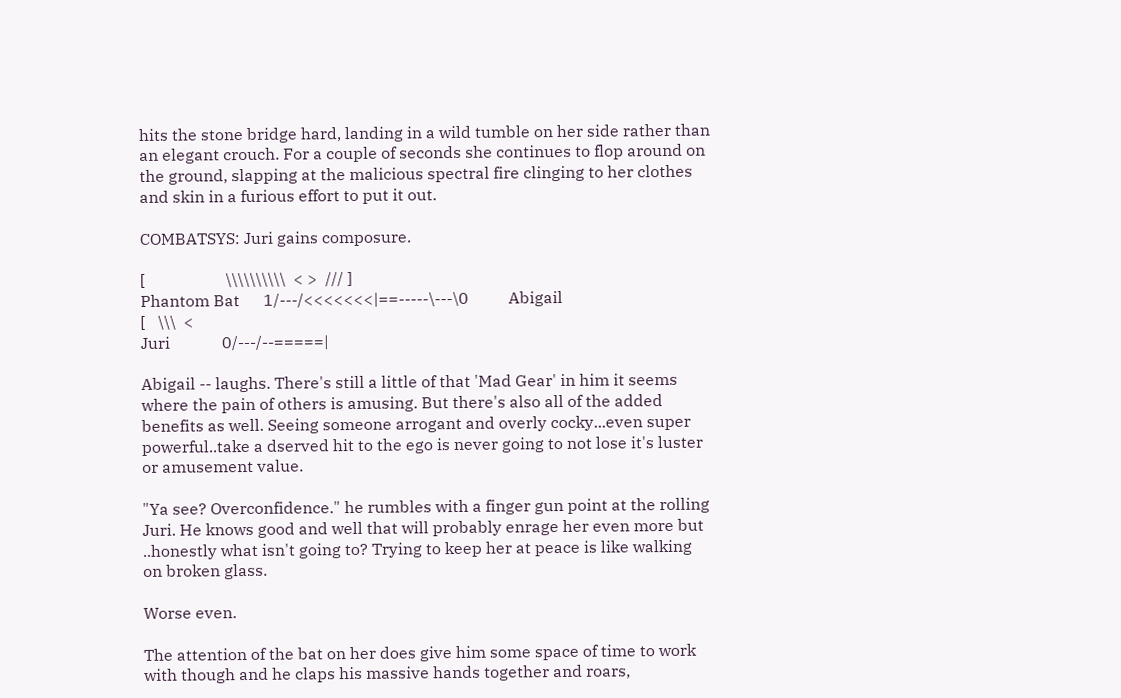hits the stone bridge hard, landing in a wild tumble on her side rather than an elegant crouch. For a couple of seconds she continues to flop around on the ground, slapping at the malicious spectral fire clinging to her clothes and skin in a furious effort to put it out.

COMBATSYS: Juri gains composure.

[                    \\\\\\\\\\  < >  /// ]
Phantom Bat      1/---/<<<<<<<|==-----\---\0          Abigail
[   \\\  <
Juri             0/---/--=====|

Abigail -- laughs. There's still a little of that 'Mad Gear' in him it seems where the pain of others is amusing. But there's also all of the added benefits as well. Seeing someone arrogant and overly cocky...even super powerful..take a dserved hit to the ego is never going to not lose it's luster or amusement value.

"Ya see? Overconfidence." he rumbles with a finger gun point at the rolling Juri. He knows good and well that will probably enrage her even more but ..honestly what isn't going to? Trying to keep her at peace is like walking on broken glass.

Worse even.

The attention of the bat on her does give him some space of time to work with though and he claps his massive hands together and roars,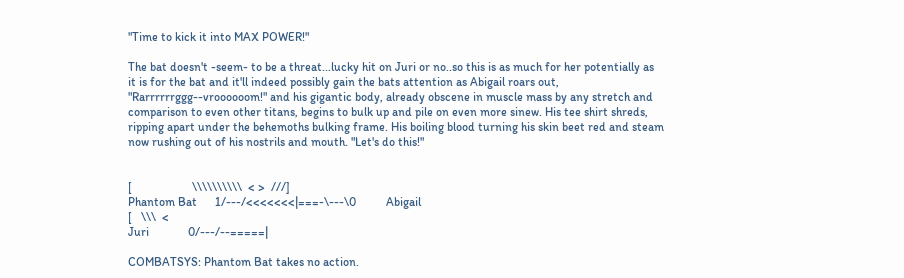"Time to kick it into MAX POWER!"

The bat doesn't -seem- to be a threat...lucky hit on Juri or no..so this is as much for her potentially as it is for the bat and it'll indeed possibly gain the bats attention as Abigail roars out, "Rarrrrrrggg--vroooooom!" and his gigantic body, already obscene in muscle mass by any stretch and comparison to even other titans, begins to bulk up and pile on even more sinew. His tee shirt shreds, ripping apart under the behemoths bulking frame. His boiling blood turning his skin beet red and steam now rushing out of his nostrils and mouth. "Let's do this!"


[                    \\\\\\\\\\  < >  ///]
Phantom Bat      1/---/<<<<<<<|===-\---\0          Abigail
[   \\\  <
Juri             0/---/--=====|

COMBATSYS: Phantom Bat takes no action.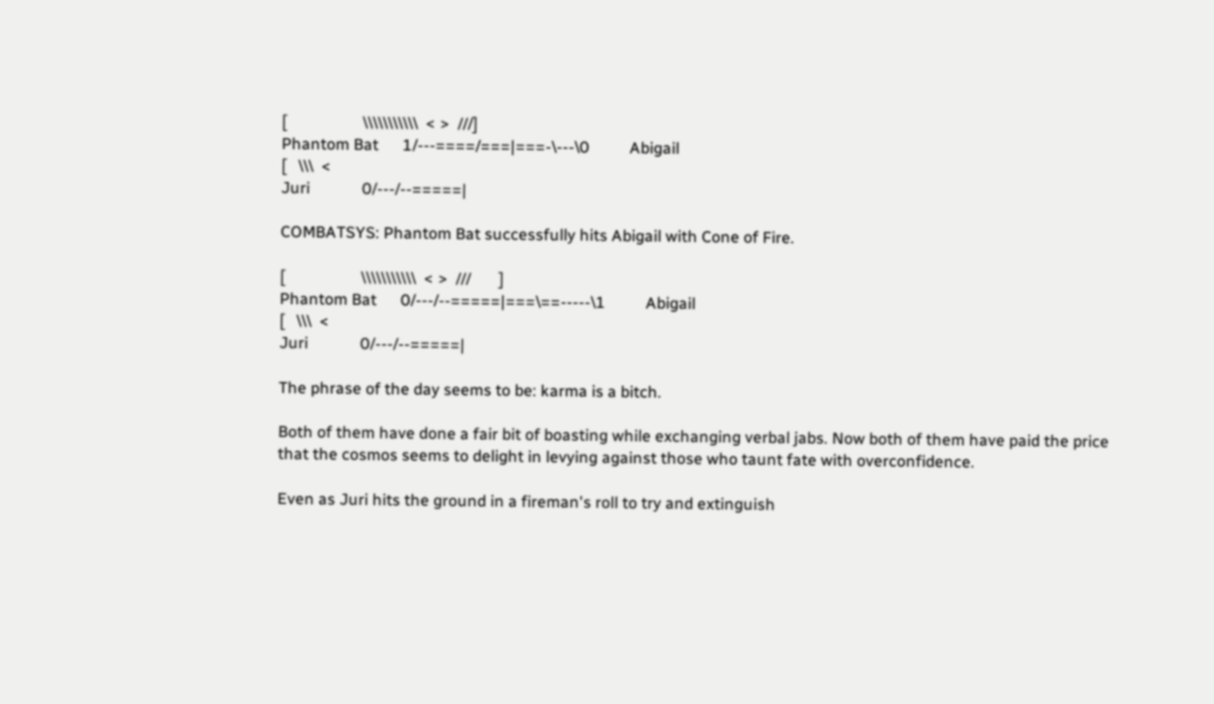[                   \\\\\\\\\\\  < >  ///]
Phantom Bat      1/---====/===|===-\---\0          Abigail
[   \\\  <
Juri             0/---/--=====|

COMBATSYS: Phantom Bat successfully hits Abigail with Cone of Fire.

[                   \\\\\\\\\\\  < >  ///       ]
Phantom Bat      0/---/--=====|===\==-----\1          Abigail
[   \\\  <
Juri             0/---/--=====|

The phrase of the day seems to be: karma is a bitch.

Both of them have done a fair bit of boasting while exchanging verbal jabs. Now both of them have paid the price that the cosmos seems to delight in levying against those who taunt fate with overconfidence.

Even as Juri hits the ground in a fireman's roll to try and extinguish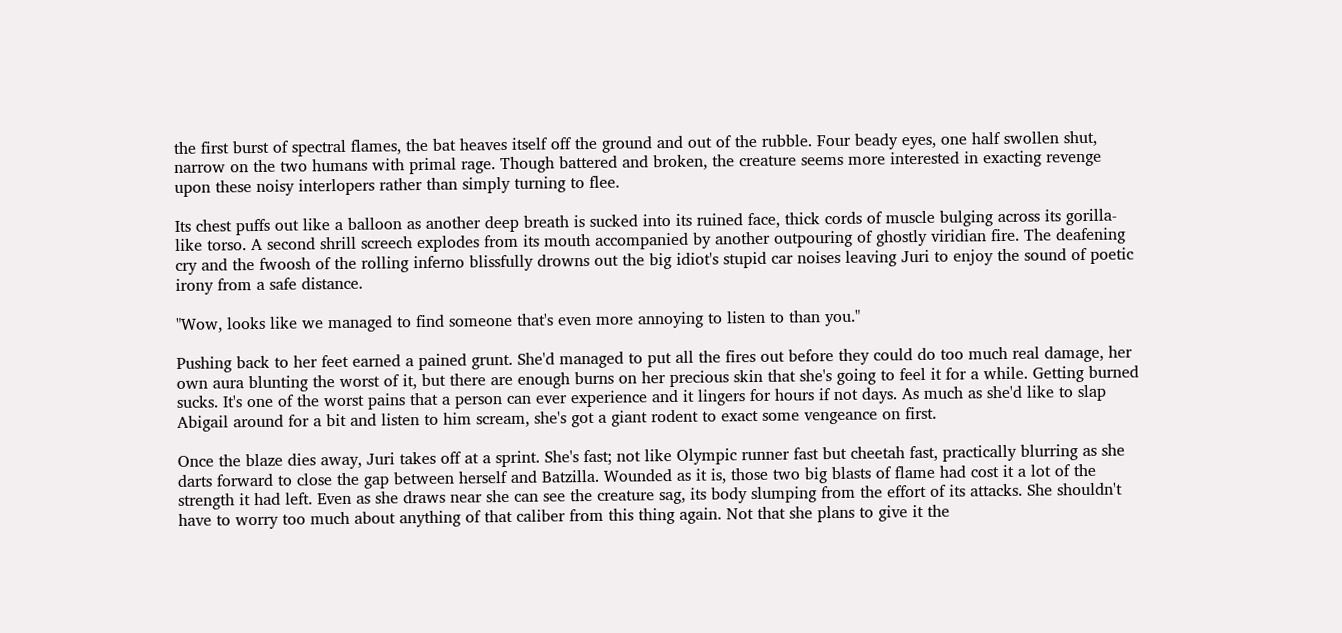the first burst of spectral flames, the bat heaves itself off the ground and out of the rubble. Four beady eyes, one half swollen shut, narrow on the two humans with primal rage. Though battered and broken, the creature seems more interested in exacting revenge upon these noisy interlopers rather than simply turning to flee.

Its chest puffs out like a balloon as another deep breath is sucked into its ruined face, thick cords of muscle bulging across its gorilla-like torso. A second shrill screech explodes from its mouth accompanied by another outpouring of ghostly viridian fire. The deafening cry and the fwoosh of the rolling inferno blissfully drowns out the big idiot's stupid car noises leaving Juri to enjoy the sound of poetic irony from a safe distance.

"Wow, looks like we managed to find someone that's even more annoying to listen to than you."

Pushing back to her feet earned a pained grunt. She'd managed to put all the fires out before they could do too much real damage, her own aura blunting the worst of it, but there are enough burns on her precious skin that she's going to feel it for a while. Getting burned sucks. It's one of the worst pains that a person can ever experience and it lingers for hours if not days. As much as she'd like to slap Abigail around for a bit and listen to him scream, she's got a giant rodent to exact some vengeance on first.

Once the blaze dies away, Juri takes off at a sprint. She's fast; not like Olympic runner fast but cheetah fast, practically blurring as she darts forward to close the gap between herself and Batzilla. Wounded as it is, those two big blasts of flame had cost it a lot of the strength it had left. Even as she draws near she can see the creature sag, its body slumping from the effort of its attacks. She shouldn't have to worry too much about anything of that caliber from this thing again. Not that she plans to give it the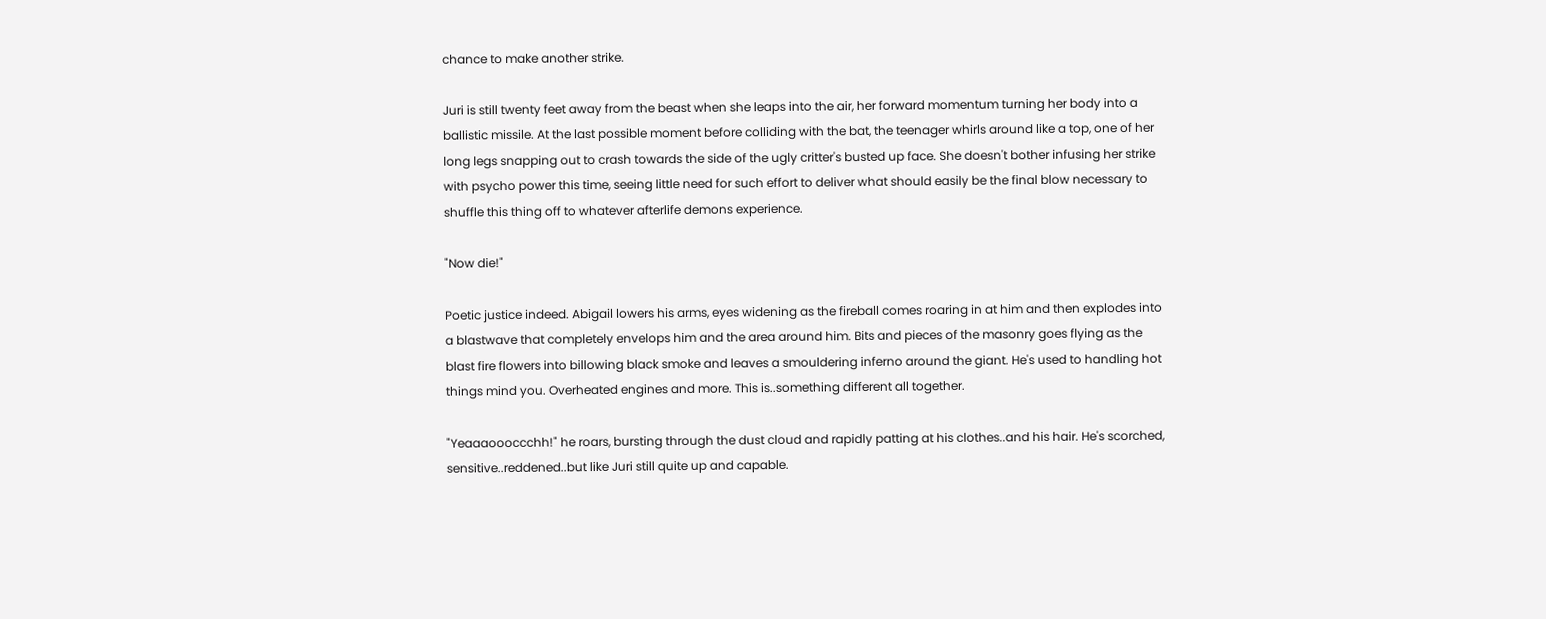chance to make another strike.

Juri is still twenty feet away from the beast when she leaps into the air, her forward momentum turning her body into a ballistic missile. At the last possible moment before colliding with the bat, the teenager whirls around like a top, one of her long legs snapping out to crash towards the side of the ugly critter's busted up face. She doesn't bother infusing her strike with psycho power this time, seeing little need for such effort to deliver what should easily be the final blow necessary to shuffle this thing off to whatever afterlife demons experience.

"Now die!"

Poetic justice indeed. Abigail lowers his arms, eyes widening as the fireball comes roaring in at him and then explodes into a blastwave that completely envelops him and the area around him. Bits and pieces of the masonry goes flying as the blast fire flowers into billowing black smoke and leaves a smouldering inferno around the giant. He's used to handling hot things mind you. Overheated engines and more. This is..something different all together.

"Yeaaaoooccchh!" he roars, bursting through the dust cloud and rapidly patting at his clothes..and his hair. He's scorched, sensitive..reddened..but like Juri still quite up and capable.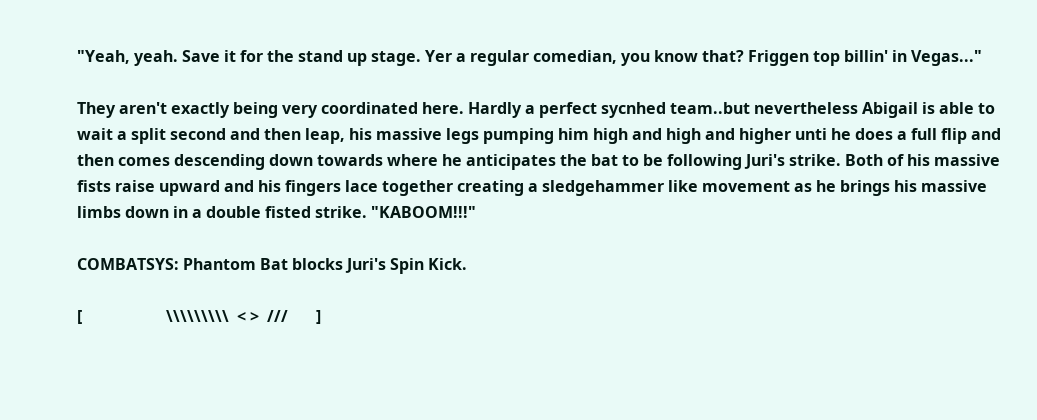"Yeah, yeah. Save it for the stand up stage. Yer a regular comedian, you know that? Friggen top billin' in Vegas..."

They aren't exactly being very coordinated here. Hardly a perfect sycnhed team..but nevertheless Abigail is able to wait a split second and then leap, his massive legs pumping him high and high and higher unti he does a full flip and then comes descending down towards where he anticipates the bat to be following Juri's strike. Both of his massive fists raise upward and his fingers lace together creating a sledgehammer like movement as he brings his massive limbs down in a double fisted strike. "KABOOM!!!"

COMBATSYS: Phantom Bat blocks Juri's Spin Kick.

[                     \\\\\\\\\  < >  ///       ]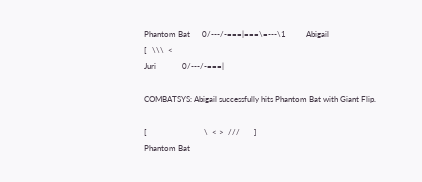Phantom Bat      0/---/-===|===\=---\1          Abigail
[   \\\  <
Juri             0/---/-===|

COMBATSYS: Abigail successfully hits Phantom Bat with Giant Flip.

[                             \  < >  ///       ]
Phantom Bat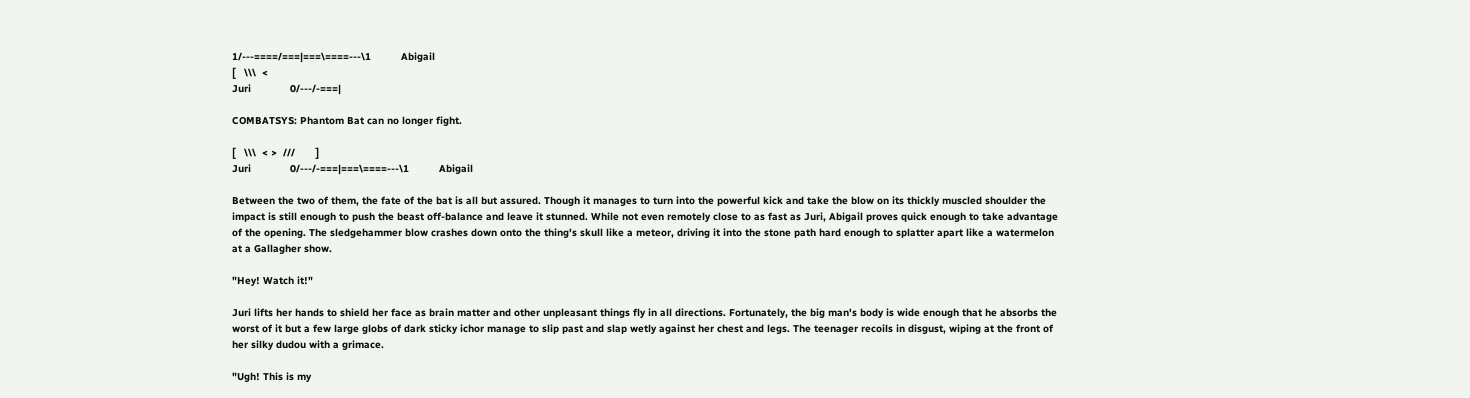1/---====/===|===\====---\1          Abigail
[   \\\  <
Juri             0/---/-===|

COMBATSYS: Phantom Bat can no longer fight.

[   \\\  < >  ///       ]
Juri             0/---/-===|===\====---\1          Abigail

Between the two of them, the fate of the bat is all but assured. Though it manages to turn into the powerful kick and take the blow on its thickly muscled shoulder the impact is still enough to push the beast off-balance and leave it stunned. While not even remotely close to as fast as Juri, Abigail proves quick enough to take advantage of the opening. The sledgehammer blow crashes down onto the thing's skull like a meteor, driving it into the stone path hard enough to splatter apart like a watermelon at a Gallagher show.

"Hey! Watch it!"

Juri lifts her hands to shield her face as brain matter and other unpleasant things fly in all directions. Fortunately, the big man's body is wide enough that he absorbs the worst of it but a few large globs of dark sticky ichor manage to slip past and slap wetly against her chest and legs. The teenager recoils in disgust, wiping at the front of her silky dudou with a grimace.

"Ugh! This is my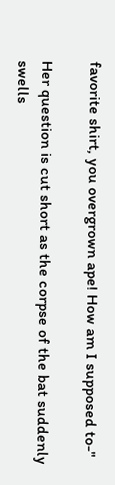favorite shirt, you overgrown ape! How am I supposed to-"

Her question is cut short as the corpse of the bat suddenly swells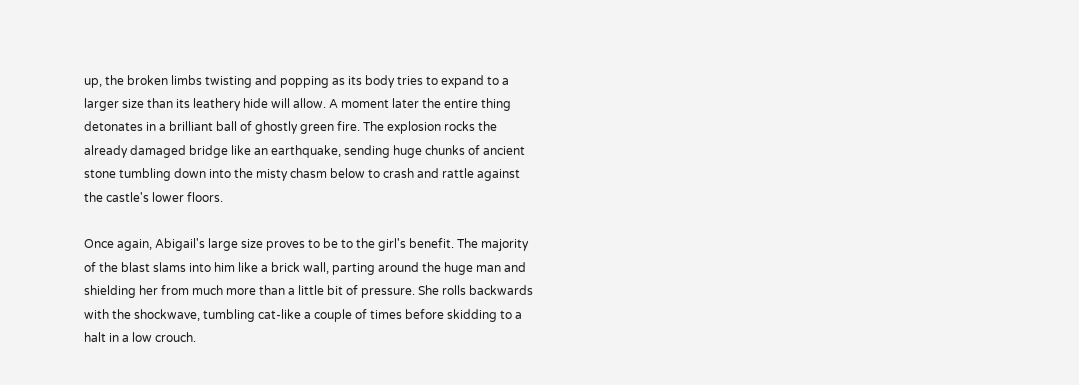up, the broken limbs twisting and popping as its body tries to expand to a larger size than its leathery hide will allow. A moment later the entire thing detonates in a brilliant ball of ghostly green fire. The explosion rocks the already damaged bridge like an earthquake, sending huge chunks of ancient stone tumbling down into the misty chasm below to crash and rattle against the castle's lower floors.

Once again, Abigail's large size proves to be to the girl's benefit. The majority of the blast slams into him like a brick wall, parting around the huge man and shielding her from much more than a little bit of pressure. She rolls backwards with the shockwave, tumbling cat-like a couple of times before skidding to a halt in a low crouch.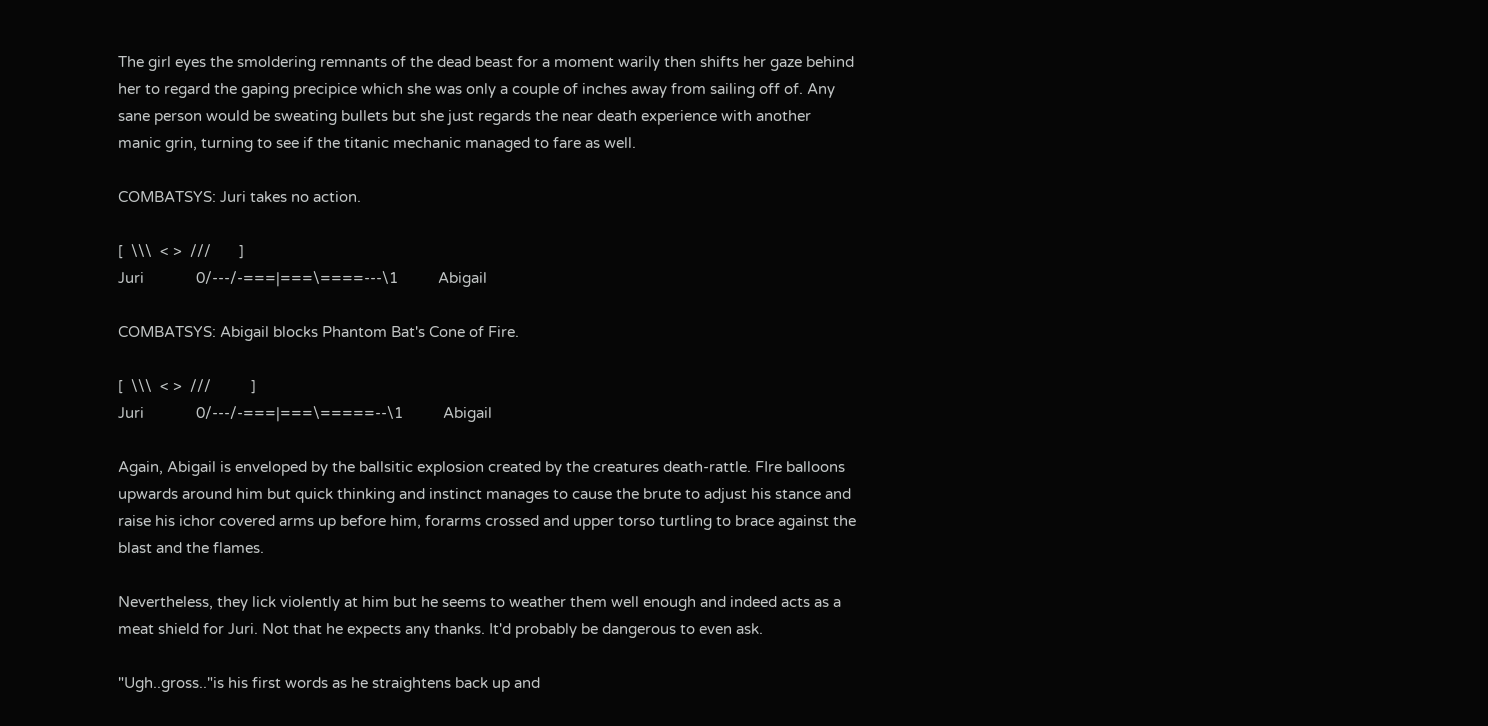The girl eyes the smoldering remnants of the dead beast for a moment warily then shifts her gaze behind her to regard the gaping precipice which she was only a couple of inches away from sailing off of. Any sane person would be sweating bullets but she just regards the near death experience with another manic grin, turning to see if the titanic mechanic managed to fare as well.

COMBATSYS: Juri takes no action.

[  \\\  < >  ///       ]
Juri             0/---/-===|===\====---\1          Abigail

COMBATSYS: Abigail blocks Phantom Bat's Cone of Fire.

[  \\\  < >  ///          ]
Juri             0/---/-===|===\=====--\1          Abigail

Again, Abigail is enveloped by the ballsitic explosion created by the creatures death-rattle. FIre balloons upwards around him but quick thinking and instinct manages to cause the brute to adjust his stance and raise his ichor covered arms up before him, forarms crossed and upper torso turtling to brace against the blast and the flames.

Nevertheless, they lick violently at him but he seems to weather them well enough and indeed acts as a meat shield for Juri. Not that he expects any thanks. It'd probably be dangerous to even ask.

"Ugh..gross.."is his first words as he straightens back up and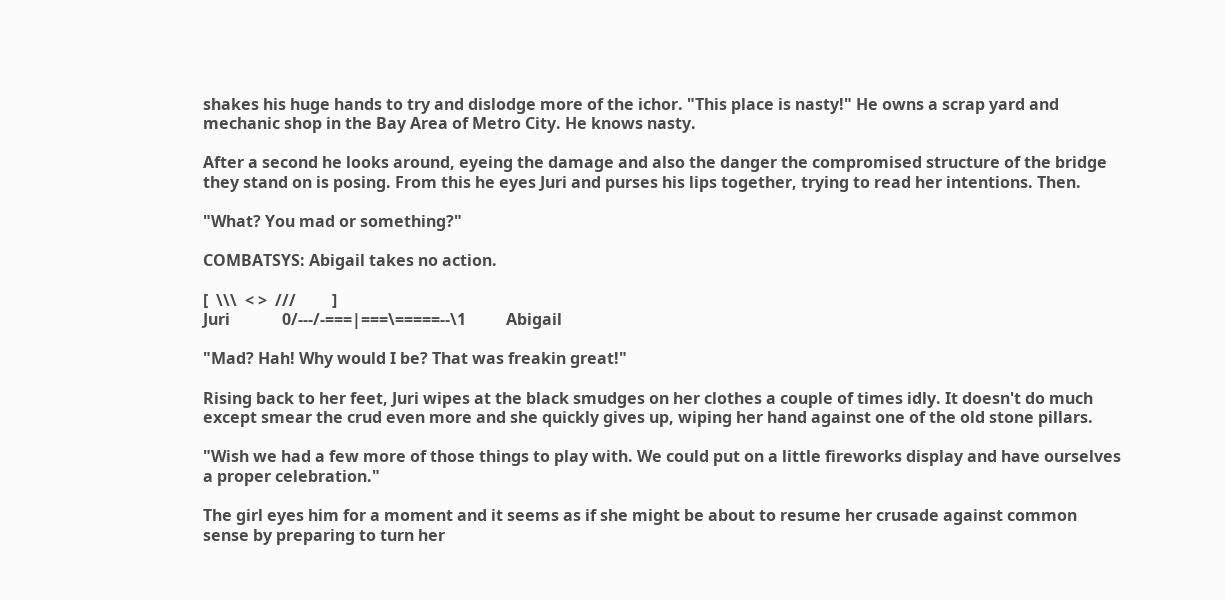shakes his huge hands to try and dislodge more of the ichor. "This place is nasty!" He owns a scrap yard and mechanic shop in the Bay Area of Metro City. He knows nasty.

After a second he looks around, eyeing the damage and also the danger the compromised structure of the bridge they stand on is posing. From this he eyes Juri and purses his lips together, trying to read her intentions. Then.

"What? You mad or something?"

COMBATSYS: Abigail takes no action.

[  \\\  < >  ///         ]
Juri             0/---/-===|===\=====--\1          Abigail

"Mad? Hah! Why would I be? That was freakin great!"

Rising back to her feet, Juri wipes at the black smudges on her clothes a couple of times idly. It doesn't do much except smear the crud even more and she quickly gives up, wiping her hand against one of the old stone pillars.

"Wish we had a few more of those things to play with. We could put on a little fireworks display and have ourselves a proper celebration."

The girl eyes him for a moment and it seems as if she might be about to resume her crusade against common sense by preparing to turn her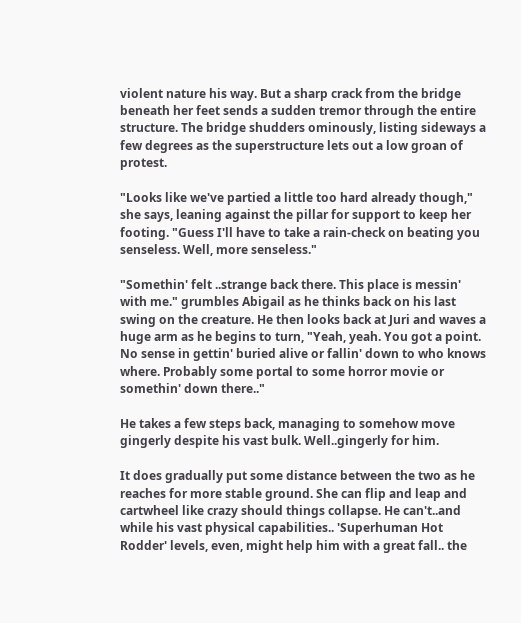violent nature his way. But a sharp crack from the bridge beneath her feet sends a sudden tremor through the entire structure. The bridge shudders ominously, listing sideways a few degrees as the superstructure lets out a low groan of protest.

"Looks like we've partied a little too hard already though," she says, leaning against the pillar for support to keep her footing. "Guess I'll have to take a rain-check on beating you senseless. Well, more senseless."

"Somethin' felt ..strange back there. This place is messin' with me." grumbles Abigail as he thinks back on his last swing on the creature. He then looks back at Juri and waves a huge arm as he begins to turn, "Yeah, yeah. You got a point. No sense in gettin' buried alive or fallin' down to who knows where. Probably some portal to some horror movie or somethin' down there.."

He takes a few steps back, managing to somehow move gingerly despite his vast bulk. Well..gingerly for him.

It does gradually put some distance between the two as he reaches for more stable ground. She can flip and leap and cartwheel like crazy should things collapse. He can't..and while his vast physical capabilities.. 'Superhuman Hot Rodder' levels, even, might help him with a great fall.. the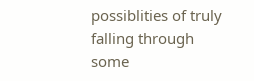possiblities of truly falling through some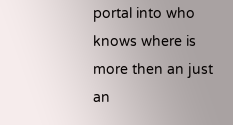portal into who knows where is more then an just an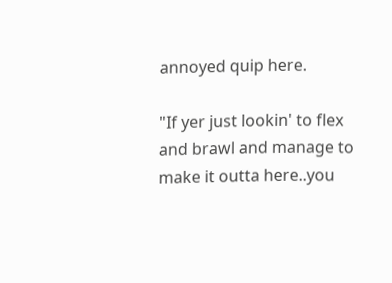annoyed quip here.

"If yer just lookin' to flex and brawl and manage to make it outta here..you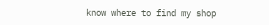know where to find my shop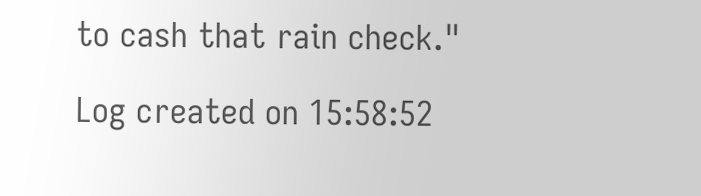to cash that rain check."

Log created on 15:58:52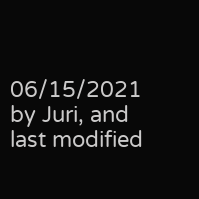06/15/2021 by Juri, and last modified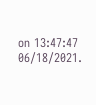on 13:47:47 06/18/2021.